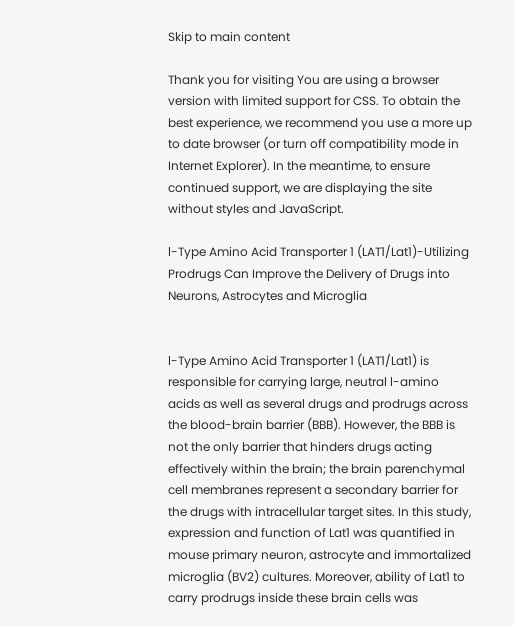Skip to main content

Thank you for visiting You are using a browser version with limited support for CSS. To obtain the best experience, we recommend you use a more up to date browser (or turn off compatibility mode in Internet Explorer). In the meantime, to ensure continued support, we are displaying the site without styles and JavaScript.

l-Type Amino Acid Transporter 1 (LAT1/Lat1)-Utilizing Prodrugs Can Improve the Delivery of Drugs into Neurons, Astrocytes and Microglia


l-Type Amino Acid Transporter 1 (LAT1/Lat1) is responsible for carrying large, neutral l-amino acids as well as several drugs and prodrugs across the blood-brain barrier (BBB). However, the BBB is not the only barrier that hinders drugs acting effectively within the brain; the brain parenchymal cell membranes represent a secondary barrier for the drugs with intracellular target sites. In this study, expression and function of Lat1 was quantified in mouse primary neuron, astrocyte and immortalized microglia (BV2) cultures. Moreover, ability of Lat1 to carry prodrugs inside these brain cells was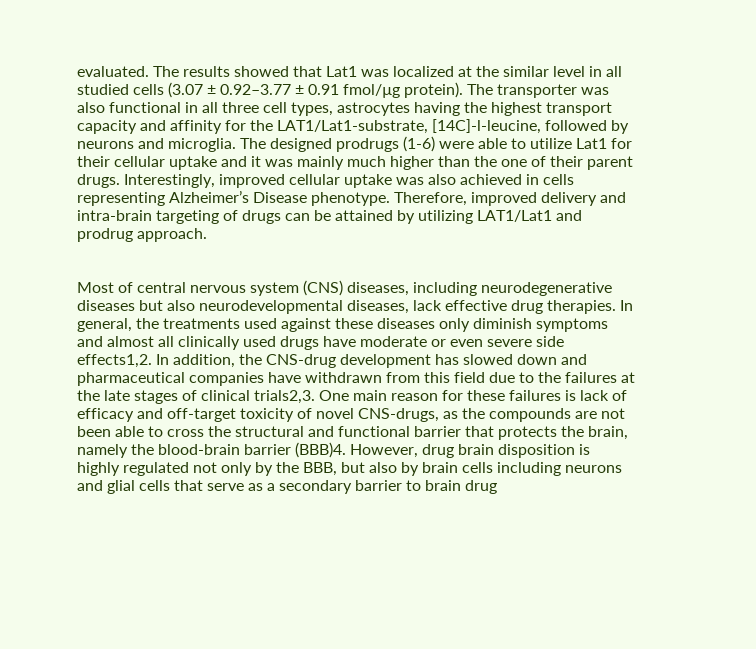evaluated. The results showed that Lat1 was localized at the similar level in all studied cells (3.07 ± 0.92–3.77 ± 0.91 fmol/µg protein). The transporter was also functional in all three cell types, astrocytes having the highest transport capacity and affinity for the LAT1/Lat1-substrate, [14C]-l-leucine, followed by neurons and microglia. The designed prodrugs (1-6) were able to utilize Lat1 for their cellular uptake and it was mainly much higher than the one of their parent drugs. Interestingly, improved cellular uptake was also achieved in cells representing Alzheimer’s Disease phenotype. Therefore, improved delivery and intra-brain targeting of drugs can be attained by utilizing LAT1/Lat1 and prodrug approach.


Most of central nervous system (CNS) diseases, including neurodegenerative diseases but also neurodevelopmental diseases, lack effective drug therapies. In general, the treatments used against these diseases only diminish symptoms and almost all clinically used drugs have moderate or even severe side effects1,2. In addition, the CNS-drug development has slowed down and pharmaceutical companies have withdrawn from this field due to the failures at the late stages of clinical trials2,3. One main reason for these failures is lack of efficacy and off-target toxicity of novel CNS-drugs, as the compounds are not been able to cross the structural and functional barrier that protects the brain, namely the blood-brain barrier (BBB)4. However, drug brain disposition is highly regulated not only by the BBB, but also by brain cells including neurons and glial cells that serve as a secondary barrier to brain drug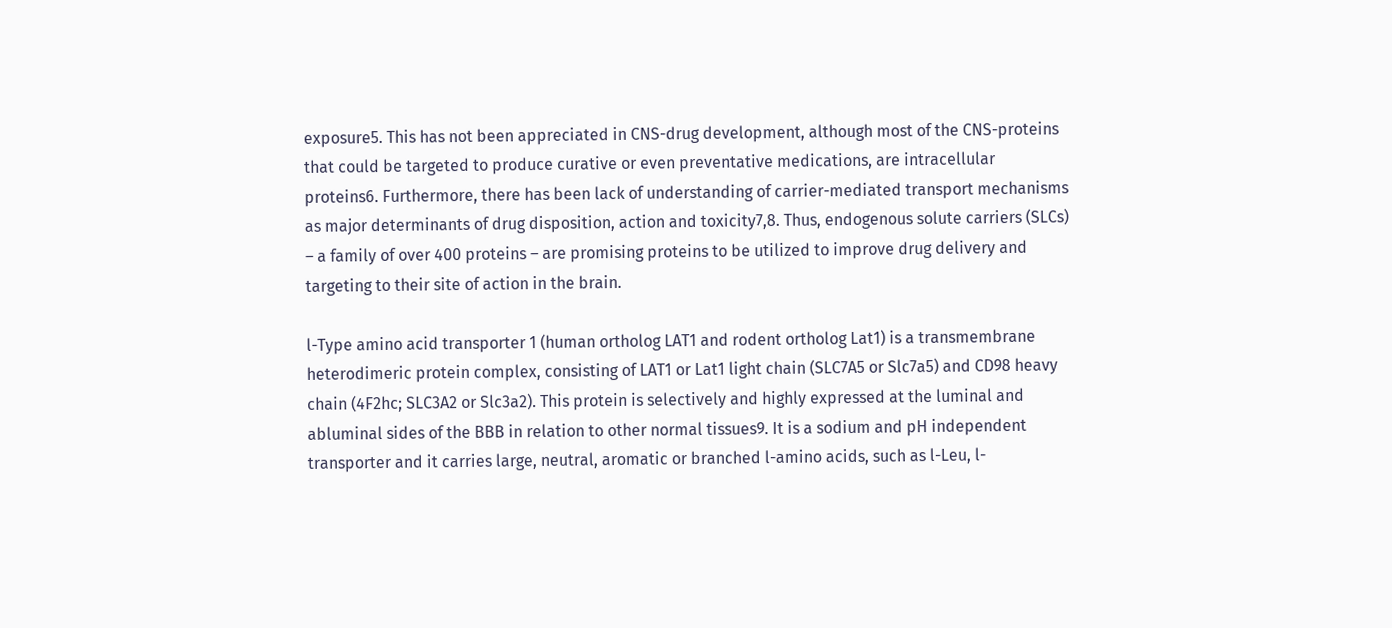exposure5. This has not been appreciated in CNS-drug development, although most of the CNS-proteins that could be targeted to produce curative or even preventative medications, are intracellular proteins6. Furthermore, there has been lack of understanding of carrier-mediated transport mechanisms as major determinants of drug disposition, action and toxicity7,8. Thus, endogenous solute carriers (SLCs) – a family of over 400 proteins – are promising proteins to be utilized to improve drug delivery and targeting to their site of action in the brain.

l-Type amino acid transporter 1 (human ortholog LAT1 and rodent ortholog Lat1) is a transmembrane heterodimeric protein complex, consisting of LAT1 or Lat1 light chain (SLC7A5 or Slc7a5) and CD98 heavy chain (4F2hc; SLC3A2 or Slc3a2). This protein is selectively and highly expressed at the luminal and abluminal sides of the BBB in relation to other normal tissues9. It is a sodium and pH independent transporter and it carries large, neutral, aromatic or branched l-amino acids, such as l-Leu, l-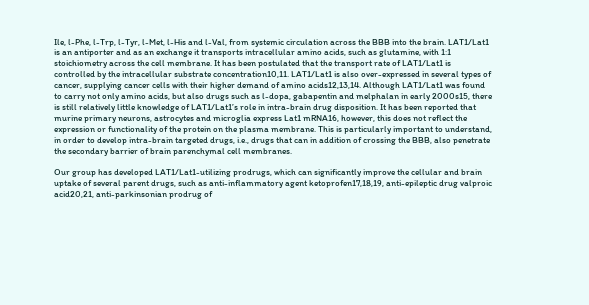Ile, l-Phe, l-Trp, l-Tyr, l-Met, l-His and l-Val, from systemic circulation across the BBB into the brain. LAT1/Lat1 is an antiporter and as an exchange it transports intracellular amino acids, such as glutamine, with 1:1 stoichiometry across the cell membrane. It has been postulated that the transport rate of LAT1/Lat1 is controlled by the intracellular substrate concentration10,11. LAT1/Lat1 is also over-expressed in several types of cancer, supplying cancer cells with their higher demand of amino acids12,13,14. Although LAT1/Lat1 was found to carry not only amino acids, but also drugs such as l-dopa, gabapentin and melphalan in early 2000s15, there is still relatively little knowledge of LAT1/Lat1’s role in intra-brain drug disposition. It has been reported that murine primary neurons, astrocytes and microglia express Lat1 mRNA16, however, this does not reflect the expression or functionality of the protein on the plasma membrane. This is particularly important to understand, in order to develop intra-brain targeted drugs, i.e., drugs that can in addition of crossing the BBB, also penetrate the secondary barrier of brain parenchymal cell membranes.

Our group has developed LAT1/Lat1-utilizing prodrugs, which can significantly improve the cellular and brain uptake of several parent drugs, such as anti-inflammatory agent ketoprofen17,18,19, anti-epileptic drug valproic acid20,21, anti-parkinsonian prodrug of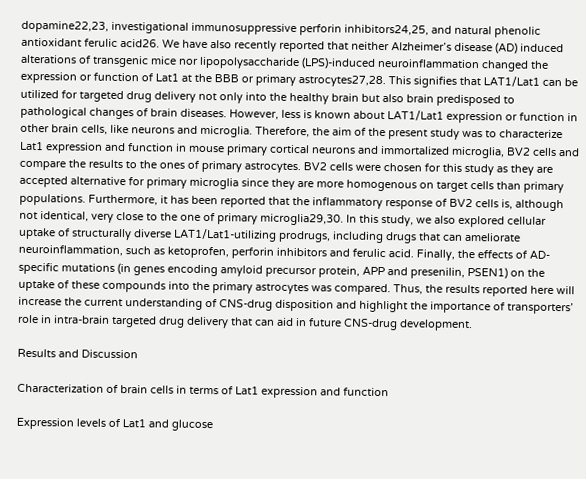dopamine22,23, investigational immunosuppressive perforin inhibitors24,25, and natural phenolic antioxidant ferulic acid26. We have also recently reported that neither Alzheimer’s disease (AD) induced alterations of transgenic mice nor lipopolysaccharide (LPS)-induced neuroinflammation changed the expression or function of Lat1 at the BBB or primary astrocytes27,28. This signifies that LAT1/Lat1 can be utilized for targeted drug delivery not only into the healthy brain but also brain predisposed to pathological changes of brain diseases. However, less is known about LAT1/Lat1 expression or function in other brain cells, like neurons and microglia. Therefore, the aim of the present study was to characterize Lat1 expression and function in mouse primary cortical neurons and immortalized microglia, BV2 cells and compare the results to the ones of primary astrocytes. BV2 cells were chosen for this study as they are accepted alternative for primary microglia since they are more homogenous on target cells than primary populations. Furthermore, it has been reported that the inflammatory response of BV2 cells is, although not identical, very close to the one of primary microglia29,30. In this study, we also explored cellular uptake of structurally diverse LAT1/Lat1-utilizing prodrugs, including drugs that can ameliorate neuroinflammation, such as ketoprofen, perforin inhibitors and ferulic acid. Finally, the effects of AD-specific mutations (in genes encoding amyloid precursor protein, APP and presenilin, PSEN1) on the uptake of these compounds into the primary astrocytes was compared. Thus, the results reported here will increase the current understanding of CNS-drug disposition and highlight the importance of transporters’ role in intra-brain targeted drug delivery that can aid in future CNS-drug development.

Results and Discussion

Characterization of brain cells in terms of Lat1 expression and function

Expression levels of Lat1 and glucose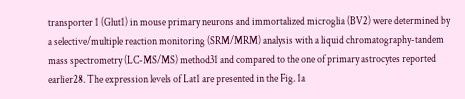transporter 1 (Glut1) in mouse primary neurons and immortalized microglia (BV2) were determined by a selective/multiple reaction monitoring (SRM/MRM) analysis with a liquid chromatography-tandem mass spectrometry (LC-MS/MS) method31 and compared to the one of primary astrocytes reported earlier28. The expression levels of Lat1 are presented in the Fig. 1a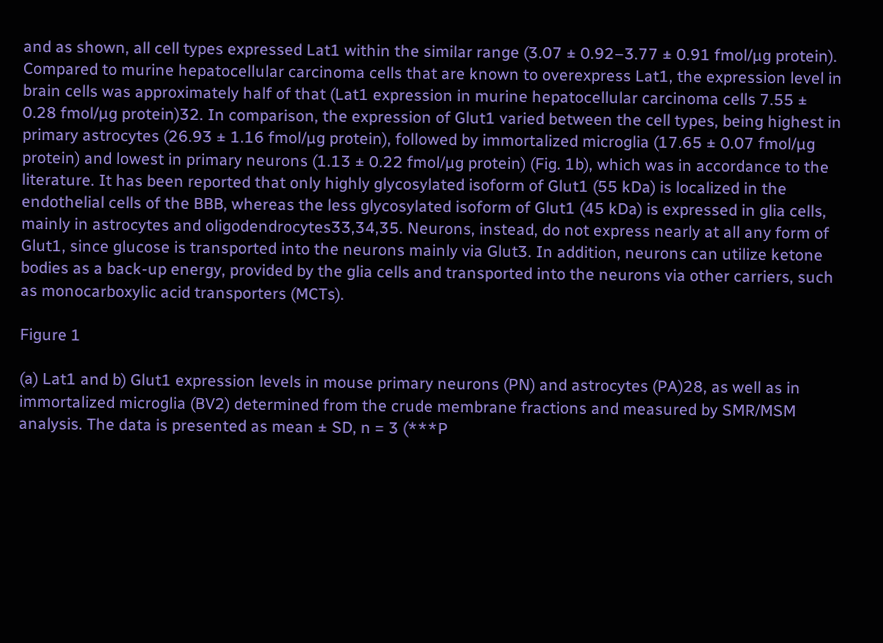and as shown, all cell types expressed Lat1 within the similar range (3.07 ± 0.92–3.77 ± 0.91 fmol/µg protein). Compared to murine hepatocellular carcinoma cells that are known to overexpress Lat1, the expression level in brain cells was approximately half of that (Lat1 expression in murine hepatocellular carcinoma cells 7.55 ± 0.28 fmol/µg protein)32. In comparison, the expression of Glut1 varied between the cell types, being highest in primary astrocytes (26.93 ± 1.16 fmol/µg protein), followed by immortalized microglia (17.65 ± 0.07 fmol/µg protein) and lowest in primary neurons (1.13 ± 0.22 fmol/µg protein) (Fig. 1b), which was in accordance to the literature. It has been reported that only highly glycosylated isoform of Glut1 (55 kDa) is localized in the endothelial cells of the BBB, whereas the less glycosylated isoform of Glut1 (45 kDa) is expressed in glia cells, mainly in astrocytes and oligodendrocytes33,34,35. Neurons, instead, do not express nearly at all any form of Glut1, since glucose is transported into the neurons mainly via Glut3. In addition, neurons can utilize ketone bodies as a back-up energy, provided by the glia cells and transported into the neurons via other carriers, such as monocarboxylic acid transporters (MCTs).

Figure 1

(a) Lat1 and b) Glut1 expression levels in mouse primary neurons (PN) and astrocytes (PA)28, as well as in immortalized microglia (BV2) determined from the crude membrane fractions and measured by SMR/MSM analysis. The data is presented as mean ± SD, n = 3 (***P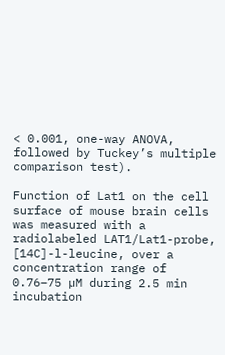< 0.001, one-way ANOVA, followed by Tuckey’s multiple comparison test).

Function of Lat1 on the cell surface of mouse brain cells was measured with a radiolabeled LAT1/Lat1-probe, [14C]-l-leucine, over a concentration range of 0.76–75 µM during 2.5 min incubation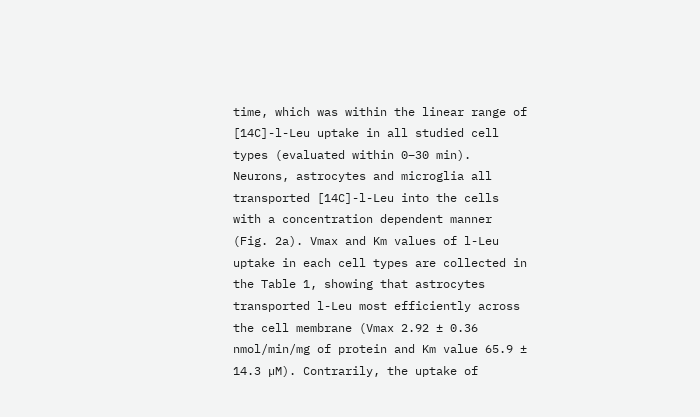time, which was within the linear range of [14C]-l-Leu uptake in all studied cell types (evaluated within 0–30 min). Neurons, astrocytes and microglia all transported [14C]-l-Leu into the cells with a concentration dependent manner (Fig. 2a). Vmax and Km values of l-Leu uptake in each cell types are collected in the Table 1, showing that astrocytes transported l-Leu most efficiently across the cell membrane (Vmax 2.92 ± 0.36 nmol/min/mg of protein and Km value 65.9 ± 14.3 µM). Contrarily, the uptake of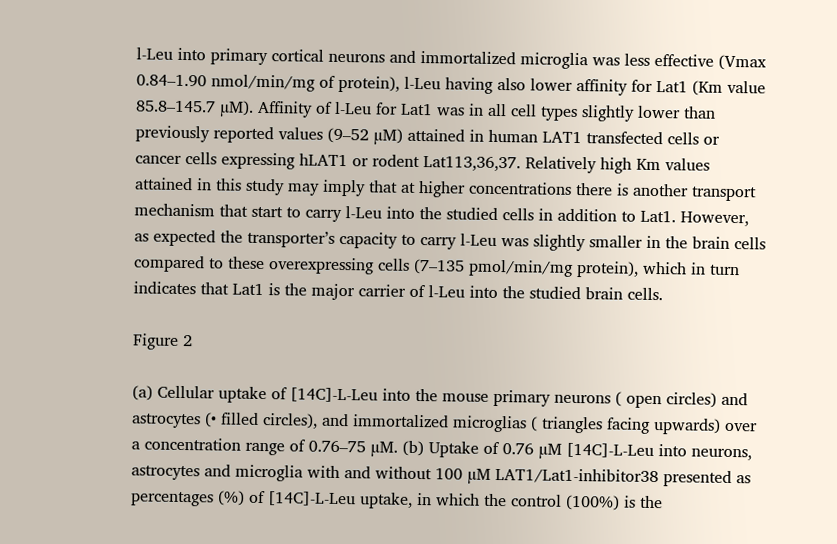l-Leu into primary cortical neurons and immortalized microglia was less effective (Vmax 0.84–1.90 nmol/min/mg of protein), l-Leu having also lower affinity for Lat1 (Km value 85.8–145.7 µM). Affinity of l-Leu for Lat1 was in all cell types slightly lower than previously reported values (9–52 µM) attained in human LAT1 transfected cells or cancer cells expressing hLAT1 or rodent Lat113,36,37. Relatively high Km values attained in this study may imply that at higher concentrations there is another transport mechanism that start to carry l-Leu into the studied cells in addition to Lat1. However, as expected the transporter’s capacity to carry l-Leu was slightly smaller in the brain cells compared to these overexpressing cells (7–135 pmol/min/mg protein), which in turn indicates that Lat1 is the major carrier of l-Leu into the studied brain cells.

Figure 2

(a) Cellular uptake of [14C]-L-Leu into the mouse primary neurons ( open circles) and astrocytes (• filled circles), and immortalized microglias ( triangles facing upwards) over a concentration range of 0.76–75 µM. (b) Uptake of 0.76 µM [14C]-L-Leu into neurons, astrocytes and microglia with and without 100 µM LAT1/Lat1-inhibitor38 presented as percentages (%) of [14C]-L-Leu uptake, in which the control (100%) is the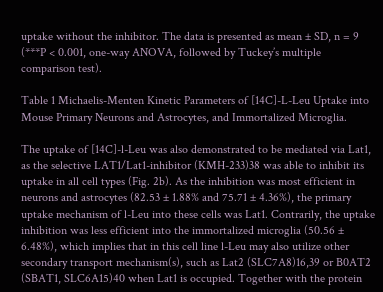uptake without the inhibitor. The data is presented as mean ± SD, n = 9 (***P < 0.001, one-way ANOVA, followed by Tuckey’s multiple comparison test).

Table 1 Michaelis-Menten Kinetic Parameters of [14C]-L-Leu Uptake into Mouse Primary Neurons and Astrocytes, and Immortalized Microglia.

The uptake of [14C]-l-Leu was also demonstrated to be mediated via Lat1, as the selective LAT1/Lat1-inhibitor (KMH-233)38 was able to inhibit its uptake in all cell types (Fig. 2b). As the inhibition was most efficient in neurons and astrocytes (82.53 ± 1.88% and 75.71 ± 4.36%), the primary uptake mechanism of l-Leu into these cells was Lat1. Contrarily, the uptake inhibition was less efficient into the immortalized microglia (50.56 ± 6.48%), which implies that in this cell line l-Leu may also utilize other secondary transport mechanism(s), such as Lat2 (SLC7A8)16,39 or B0AT2 (SBAT1, SLC6A15)40 when Lat1 is occupied. Together with the protein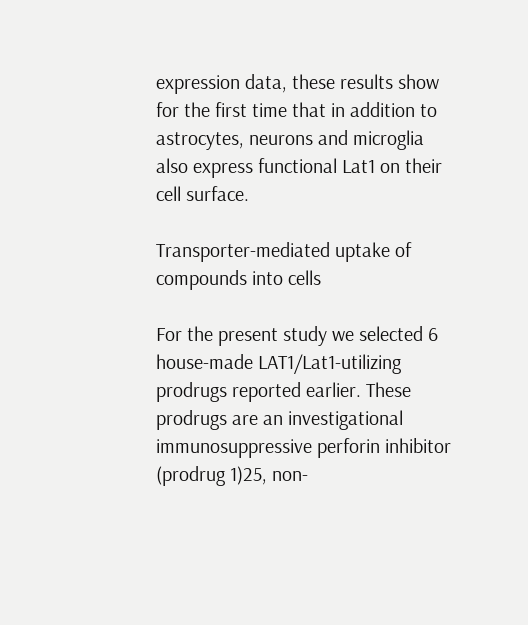expression data, these results show for the first time that in addition to astrocytes, neurons and microglia also express functional Lat1 on their cell surface.

Transporter-mediated uptake of compounds into cells

For the present study we selected 6 house-made LAT1/Lat1-utilizing prodrugs reported earlier. These prodrugs are an investigational immunosuppressive perforin inhibitor (prodrug 1)25, non-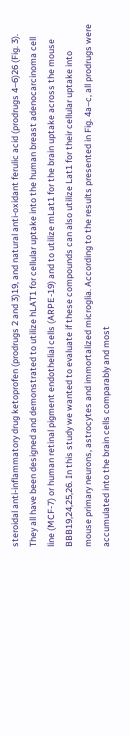steroidal anti-inflammatory drug ketoprofen (prodrugs 2 and 3)19, and natural anti-oxidant ferulic acid (prodrugs 4–6)26 (Fig. 3). They all have been designed and demonstrated to utilize hLAT1 for cellular uptake into the human breast adenocarcinoma cell line (MCF-7) or human retinal pigment endothelial cells (ARPE-19) and to utilize mLat1 for the brain uptake across the mouse BBB19,24,25,26. In this study we wanted to evaluate if these compounds can also utilize Lat1 for their cellular uptake into mouse primary neurons, astrocytes and immortalized microglia. According to the results presented in Fig. 4a–c, all prodrugs were accumulated into the brain cells comparably and most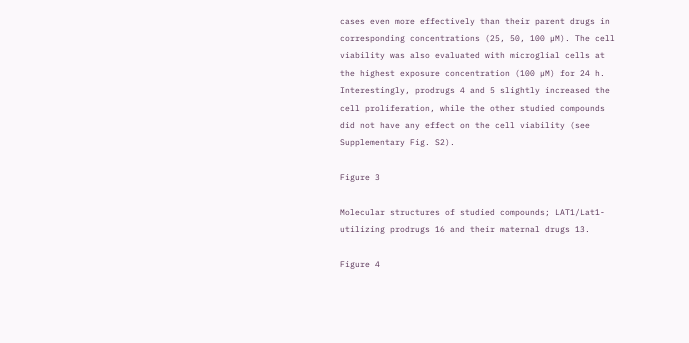cases even more effectively than their parent drugs in corresponding concentrations (25, 50, 100 µM). The cell viability was also evaluated with microglial cells at the highest exposure concentration (100 µM) for 24 h. Interestingly, prodrugs 4 and 5 slightly increased the cell proliferation, while the other studied compounds did not have any effect on the cell viability (see Supplementary Fig. S2).

Figure 3

Molecular structures of studied compounds; LAT1/Lat1-utilizing prodrugs 16 and their maternal drugs 13.

Figure 4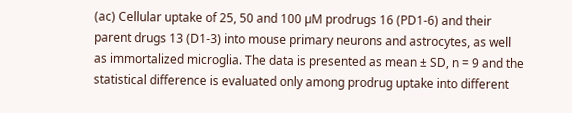(ac) Cellular uptake of 25, 50 and 100 µM prodrugs 16 (PD1-6) and their parent drugs 13 (D1-3) into mouse primary neurons and astrocytes, as well as immortalized microglia. The data is presented as mean ± SD, n = 9 and the statistical difference is evaluated only among prodrug uptake into different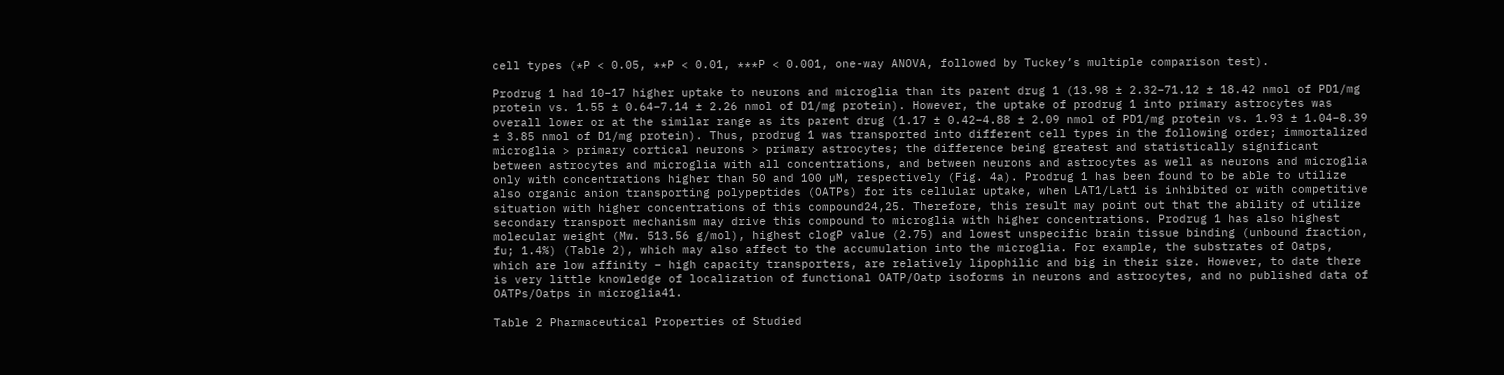cell types (*P < 0.05, **P < 0.01, ***P < 0.001, one-way ANOVA, followed by Tuckey’s multiple comparison test).

Prodrug 1 had 10–17 higher uptake to neurons and microglia than its parent drug 1 (13.98 ± 2.32–71.12 ± 18.42 nmol of PD1/mg protein vs. 1.55 ± 0.64–7.14 ± 2.26 nmol of D1/mg protein). However, the uptake of prodrug 1 into primary astrocytes was overall lower or at the similar range as its parent drug (1.17 ± 0.42–4.88 ± 2.09 nmol of PD1/mg protein vs. 1.93 ± 1.04–8.39 ± 3.85 nmol of D1/mg protein). Thus, prodrug 1 was transported into different cell types in the following order; immortalized microglia > primary cortical neurons > primary astrocytes; the difference being greatest and statistically significant between astrocytes and microglia with all concentrations, and between neurons and astrocytes as well as neurons and microglia only with concentrations higher than 50 and 100 µM, respectively (Fig. 4a). Prodrug 1 has been found to be able to utilize also organic anion transporting polypeptides (OATPs) for its cellular uptake, when LAT1/Lat1 is inhibited or with competitive situation with higher concentrations of this compound24,25. Therefore, this result may point out that the ability of utilize secondary transport mechanism may drive this compound to microglia with higher concentrations. Prodrug 1 has also highest molecular weight (Mw. 513.56 g/mol), highest clogP value (2.75) and lowest unspecific brain tissue binding (unbound fraction, fu; 1.4%) (Table 2), which may also affect to the accumulation into the microglia. For example, the substrates of Oatps, which are low affinity – high capacity transporters, are relatively lipophilic and big in their size. However, to date there is very little knowledge of localization of functional OATP/Oatp isoforms in neurons and astrocytes, and no published data of OATPs/Oatps in microglia41.

Table 2 Pharmaceutical Properties of Studied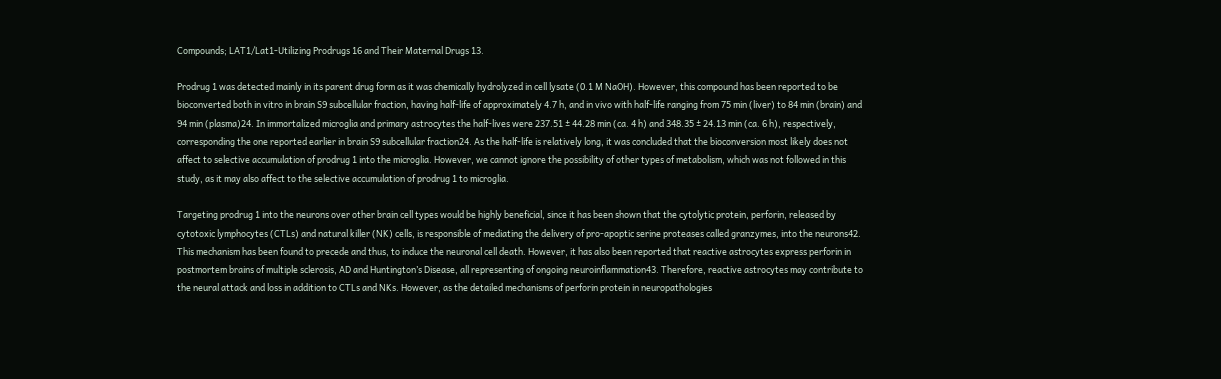Compounds; LAT1/Lat1-Utilizing Prodrugs 16 and Their Maternal Drugs 13.

Prodrug 1 was detected mainly in its parent drug form as it was chemically hydrolyzed in cell lysate (0.1 M NaOH). However, this compound has been reported to be bioconverted both in vitro in brain S9 subcellular fraction, having half-life of approximately 4.7 h, and in vivo with half-life ranging from 75 min (liver) to 84 min (brain) and 94 min (plasma)24. In immortalized microglia and primary astrocytes the half-lives were 237.51 ± 44.28 min (ca. 4 h) and 348.35 ± 24.13 min (ca. 6 h), respectively, corresponding the one reported earlier in brain S9 subcellular fraction24. As the half-life is relatively long, it was concluded that the bioconversion most likely does not affect to selective accumulation of prodrug 1 into the microglia. However, we cannot ignore the possibility of other types of metabolism, which was not followed in this study, as it may also affect to the selective accumulation of prodrug 1 to microglia.

Targeting prodrug 1 into the neurons over other brain cell types would be highly beneficial, since it has been shown that the cytolytic protein, perforin, released by cytotoxic lymphocytes (CTLs) and natural killer (NK) cells, is responsible of mediating the delivery of pro-apoptic serine proteases called granzymes, into the neurons42. This mechanism has been found to precede and thus, to induce the neuronal cell death. However, it has also been reported that reactive astrocytes express perforin in postmortem brains of multiple sclerosis, AD and Huntington’s Disease, all representing of ongoing neuroinflammation43. Therefore, reactive astrocytes may contribute to the neural attack and loss in addition to CTLs and NKs. However, as the detailed mechanisms of perforin protein in neuropathologies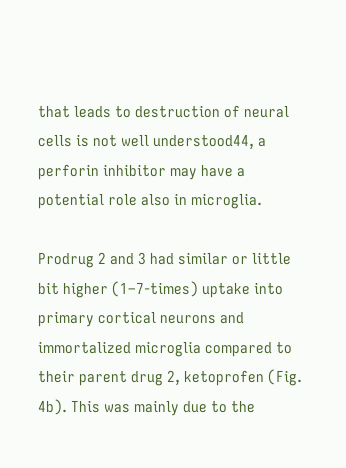that leads to destruction of neural cells is not well understood44, a perforin inhibitor may have a potential role also in microglia.

Prodrug 2 and 3 had similar or little bit higher (1–7-times) uptake into primary cortical neurons and immortalized microglia compared to their parent drug 2, ketoprofen (Fig. 4b). This was mainly due to the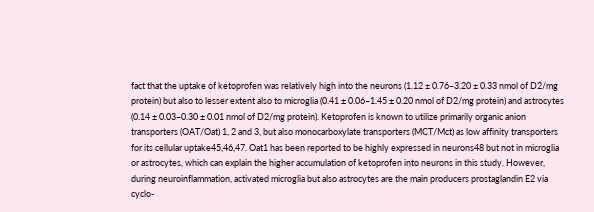fact that the uptake of ketoprofen was relatively high into the neurons (1.12 ± 0.76–3.20 ± 0.33 nmol of D2/mg protein) but also to lesser extent also to microglia (0.41 ± 0.06–1.45 ± 0.20 nmol of D2/mg protein) and astrocytes (0.14 ± 0.03–0.30 ± 0.01 nmol of D2/mg protein). Ketoprofen is known to utilize primarily organic anion transporters (OAT/Oat) 1, 2 and 3, but also monocarboxylate transporters (MCT/Mct) as low affinity transporters for its cellular uptake45,46,47. Oat1 has been reported to be highly expressed in neurons48 but not in microglia or astrocytes, which can explain the higher accumulation of ketoprofen into neurons in this study. However, during neuroinflammation, activated microglia but also astrocytes are the main producers prostaglandin E2 via cyclo-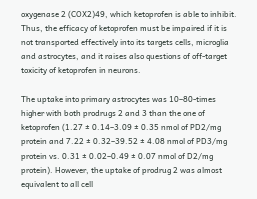oxygenase 2 (COX2)49, which ketoprofen is able to inhibit. Thus, the efficacy of ketoprofen must be impaired if it is not transported effectively into its targets cells, microglia and astrocytes, and it raises also questions of off-target toxicity of ketoprofen in neurons.

The uptake into primary astrocytes was 10–80-times higher with both prodrugs 2 and 3 than the one of ketoprofen (1.27 ± 0.14–3.09 ± 0.35 nmol of PD2/mg protein and 7.22 ± 0.32–39.52 ± 4.08 nmol of PD3/mg protein vs. 0.31 ± 0.02–0.49 ± 0.07 nmol of D2/mg protein). However, the uptake of prodrug 2 was almost equivalent to all cell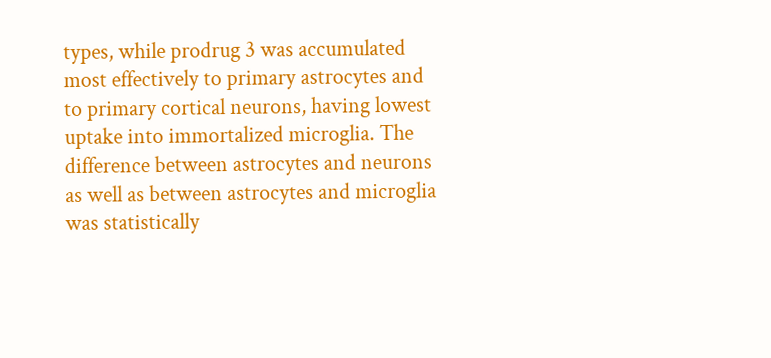types, while prodrug 3 was accumulated most effectively to primary astrocytes and to primary cortical neurons, having lowest uptake into immortalized microglia. The difference between astrocytes and neurons as well as between astrocytes and microglia was statistically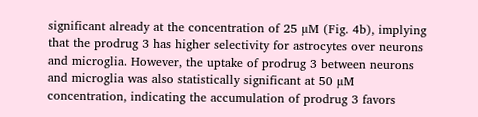significant already at the concentration of 25 µM (Fig. 4b), implying that the prodrug 3 has higher selectivity for astrocytes over neurons and microglia. However, the uptake of prodrug 3 between neurons and microglia was also statistically significant at 50 µM concentration, indicating the accumulation of prodrug 3 favors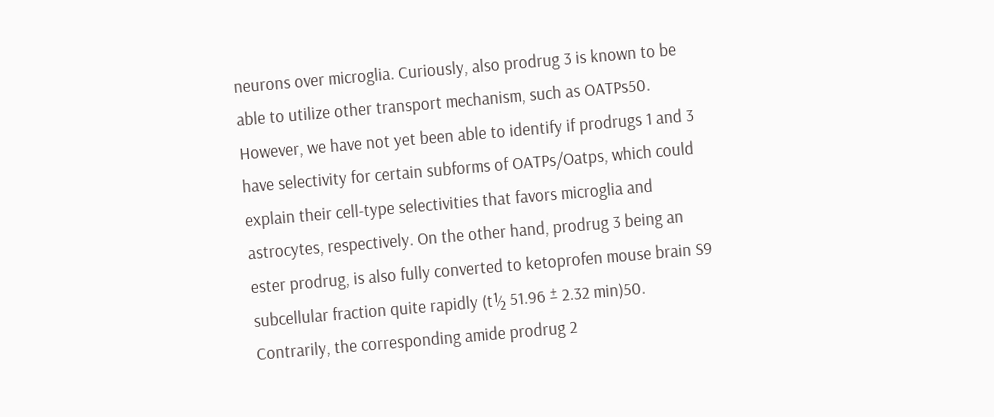neurons over microglia. Curiously, also prodrug 3 is known to be able to utilize other transport mechanism, such as OATPs50. However, we have not yet been able to identify if prodrugs 1 and 3 have selectivity for certain subforms of OATPs/Oatps, which could explain their cell-type selectivities that favors microglia and astrocytes, respectively. On the other hand, prodrug 3 being an ester prodrug, is also fully converted to ketoprofen mouse brain S9 subcellular fraction quite rapidly (t½ 51.96 ± 2.32 min)50. Contrarily, the corresponding amide prodrug 2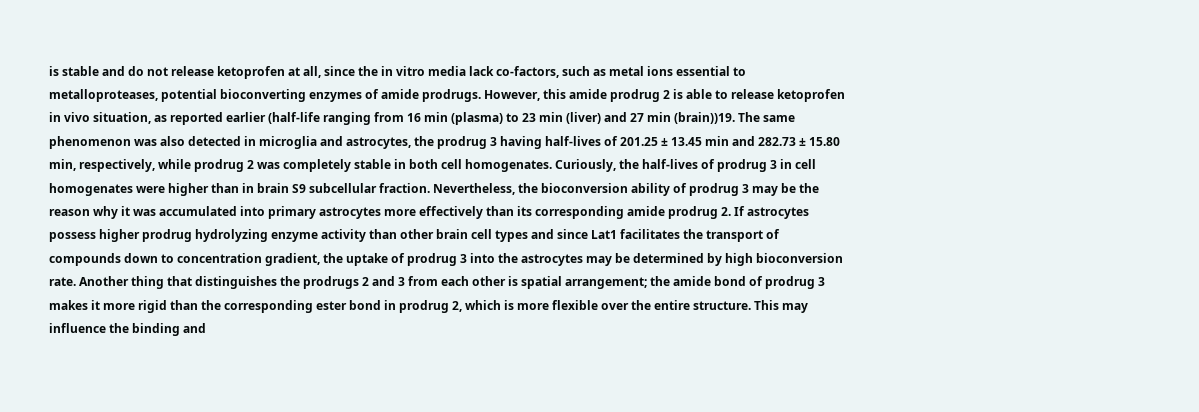is stable and do not release ketoprofen at all, since the in vitro media lack co-factors, such as metal ions essential to metalloproteases, potential bioconverting enzymes of amide prodrugs. However, this amide prodrug 2 is able to release ketoprofen in vivo situation, as reported earlier (half-life ranging from 16 min (plasma) to 23 min (liver) and 27 min (brain))19. The same phenomenon was also detected in microglia and astrocytes, the prodrug 3 having half-lives of 201.25 ± 13.45 min and 282.73 ± 15.80 min, respectively, while prodrug 2 was completely stable in both cell homogenates. Curiously, the half-lives of prodrug 3 in cell homogenates were higher than in brain S9 subcellular fraction. Nevertheless, the bioconversion ability of prodrug 3 may be the reason why it was accumulated into primary astrocytes more effectively than its corresponding amide prodrug 2. If astrocytes possess higher prodrug hydrolyzing enzyme activity than other brain cell types and since Lat1 facilitates the transport of compounds down to concentration gradient, the uptake of prodrug 3 into the astrocytes may be determined by high bioconversion rate. Another thing that distinguishes the prodrugs 2 and 3 from each other is spatial arrangement; the amide bond of prodrug 3 makes it more rigid than the corresponding ester bond in prodrug 2, which is more flexible over the entire structure. This may influence the binding and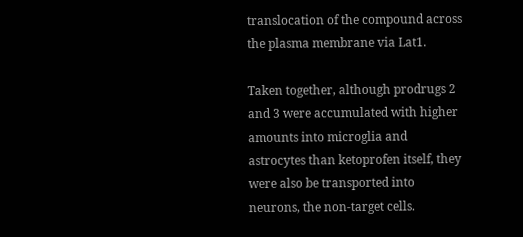translocation of the compound across the plasma membrane via Lat1.

Taken together, although prodrugs 2 and 3 were accumulated with higher amounts into microglia and astrocytes than ketoprofen itself, they were also be transported into neurons, the non-target cells.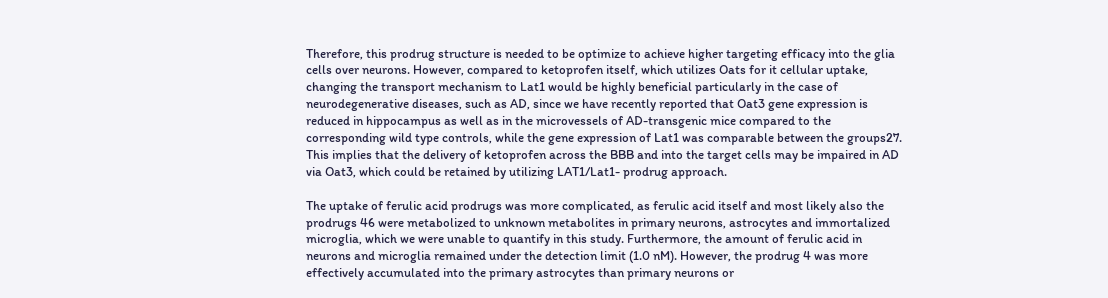Therefore, this prodrug structure is needed to be optimize to achieve higher targeting efficacy into the glia cells over neurons. However, compared to ketoprofen itself, which utilizes Oats for it cellular uptake, changing the transport mechanism to Lat1 would be highly beneficial particularly in the case of neurodegenerative diseases, such as AD, since we have recently reported that Oat3 gene expression is reduced in hippocampus as well as in the microvessels of AD-transgenic mice compared to the corresponding wild type controls, while the gene expression of Lat1 was comparable between the groups27. This implies that the delivery of ketoprofen across the BBB and into the target cells may be impaired in AD via Oat3, which could be retained by utilizing LAT1/Lat1- prodrug approach.

The uptake of ferulic acid prodrugs was more complicated, as ferulic acid itself and most likely also the prodrugs 46 were metabolized to unknown metabolites in primary neurons, astrocytes and immortalized microglia, which we were unable to quantify in this study. Furthermore, the amount of ferulic acid in neurons and microglia remained under the detection limit (1.0 nM). However, the prodrug 4 was more effectively accumulated into the primary astrocytes than primary neurons or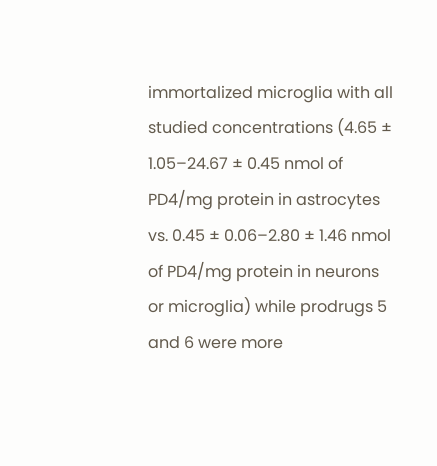immortalized microglia with all studied concentrations (4.65 ± 1.05–24.67 ± 0.45 nmol of PD4/mg protein in astrocytes vs. 0.45 ± 0.06–2.80 ± 1.46 nmol of PD4/mg protein in neurons or microglia) while prodrugs 5 and 6 were more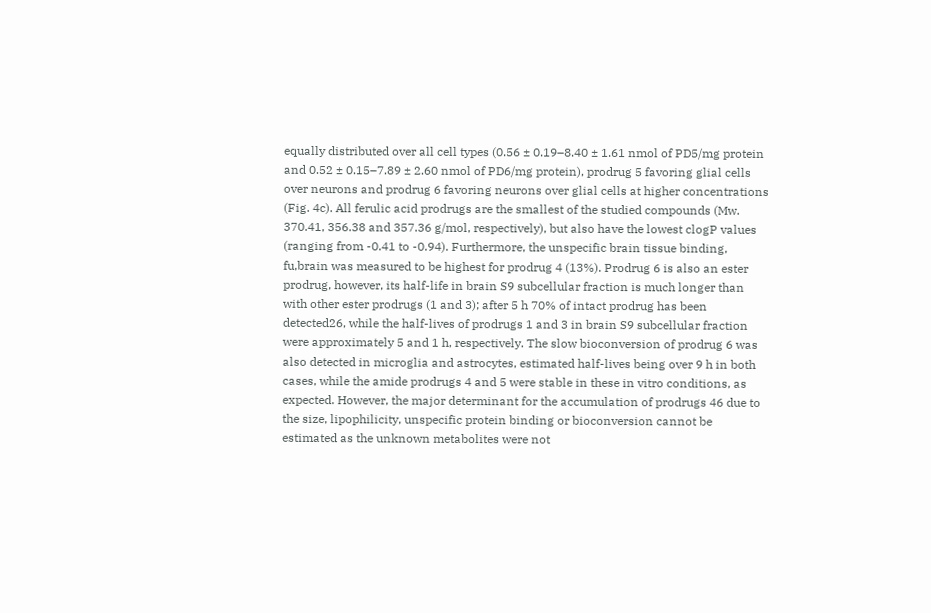equally distributed over all cell types (0.56 ± 0.19–8.40 ± 1.61 nmol of PD5/mg protein and 0.52 ± 0.15–7.89 ± 2.60 nmol of PD6/mg protein), prodrug 5 favoring glial cells over neurons and prodrug 6 favoring neurons over glial cells at higher concentrations (Fig. 4c). All ferulic acid prodrugs are the smallest of the studied compounds (Mw. 370.41, 356.38 and 357.36 g/mol, respectively), but also have the lowest clogP values (ranging from -0.41 to -0.94). Furthermore, the unspecific brain tissue binding, fu,brain was measured to be highest for prodrug 4 (13%). Prodrug 6 is also an ester prodrug, however, its half-life in brain S9 subcellular fraction is much longer than with other ester prodrugs (1 and 3); after 5 h 70% of intact prodrug has been detected26, while the half-lives of prodrugs 1 and 3 in brain S9 subcellular fraction were approximately 5 and 1 h, respectively. The slow bioconversion of prodrug 6 was also detected in microglia and astrocytes, estimated half-lives being over 9 h in both cases, while the amide prodrugs 4 and 5 were stable in these in vitro conditions, as expected. However, the major determinant for the accumulation of prodrugs 46 due to the size, lipophilicity, unspecific protein binding or bioconversion cannot be estimated as the unknown metabolites were not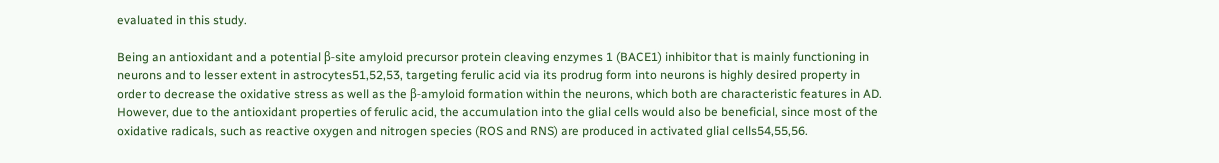evaluated in this study.

Being an antioxidant and a potential β-site amyloid precursor protein cleaving enzymes 1 (BACE1) inhibitor that is mainly functioning in neurons and to lesser extent in astrocytes51,52,53, targeting ferulic acid via its prodrug form into neurons is highly desired property in order to decrease the oxidative stress as well as the β-amyloid formation within the neurons, which both are characteristic features in AD. However, due to the antioxidant properties of ferulic acid, the accumulation into the glial cells would also be beneficial, since most of the oxidative radicals, such as reactive oxygen and nitrogen species (ROS and RNS) are produced in activated glial cells54,55,56.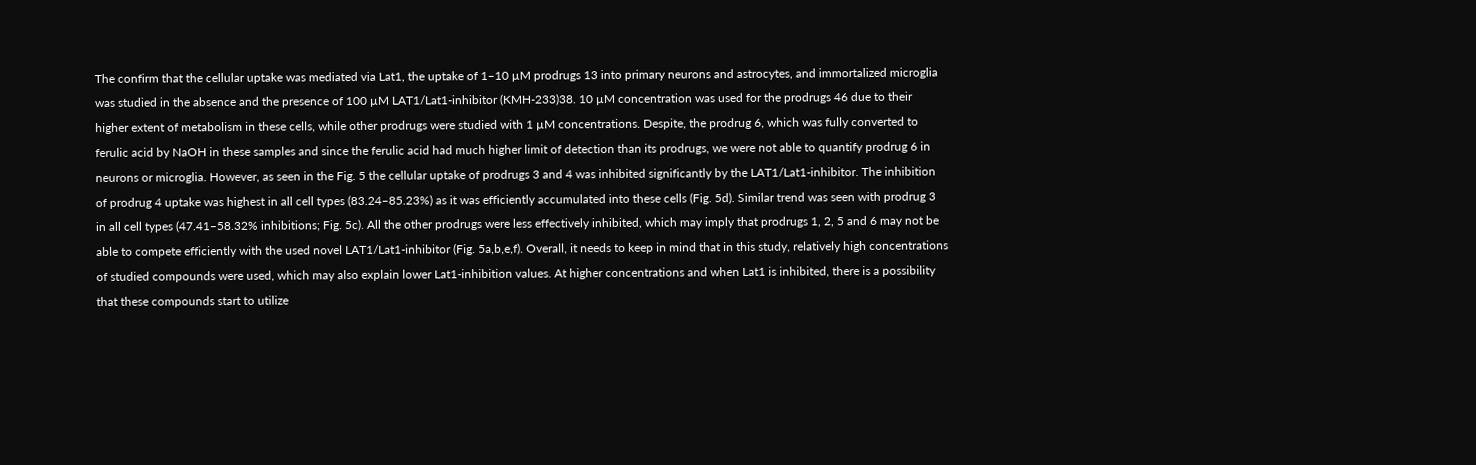The confirm that the cellular uptake was mediated via Lat1, the uptake of 1–10 µM prodrugs 13 into primary neurons and astrocytes, and immortalized microglia was studied in the absence and the presence of 100 µM LAT1/Lat1-inhibitor (KMH-233)38. 10 µM concentration was used for the prodrugs 46 due to their higher extent of metabolism in these cells, while other prodrugs were studied with 1 µM concentrations. Despite, the prodrug 6, which was fully converted to ferulic acid by NaOH in these samples and since the ferulic acid had much higher limit of detection than its prodrugs, we were not able to quantify prodrug 6 in neurons or microglia. However, as seen in the Fig. 5 the cellular uptake of prodrugs 3 and 4 was inhibited significantly by the LAT1/Lat1-inhibitor. The inhibition of prodrug 4 uptake was highest in all cell types (83.24–85.23%) as it was efficiently accumulated into these cells (Fig. 5d). Similar trend was seen with prodrug 3 in all cell types (47.41–58.32% inhibitions; Fig. 5c). All the other prodrugs were less effectively inhibited, which may imply that prodrugs 1, 2, 5 and 6 may not be able to compete efficiently with the used novel LAT1/Lat1-inhibitor (Fig. 5a,b,e,f). Overall, it needs to keep in mind that in this study, relatively high concentrations of studied compounds were used, which may also explain lower Lat1-inhibition values. At higher concentrations and when Lat1 is inhibited, there is a possibility that these compounds start to utilize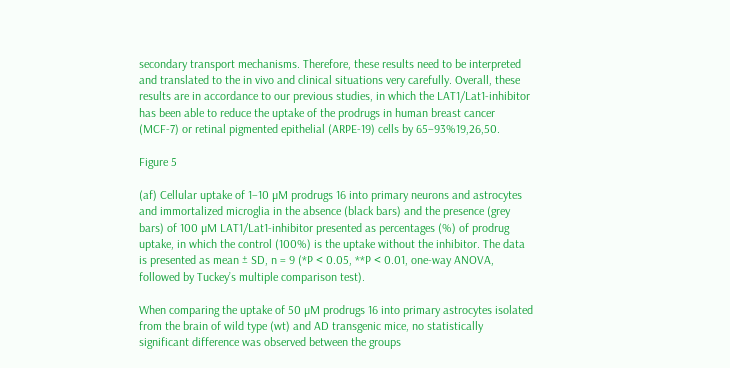secondary transport mechanisms. Therefore, these results need to be interpreted and translated to the in vivo and clinical situations very carefully. Overall, these results are in accordance to our previous studies, in which the LAT1/Lat1-inhibitor has been able to reduce the uptake of the prodrugs in human breast cancer (MCF-7) or retinal pigmented epithelial (ARPE-19) cells by 65–93%19,26,50.

Figure 5

(af) Cellular uptake of 1–10 µM prodrugs 16 into primary neurons and astrocytes and immortalized microglia in the absence (black bars) and the presence (grey bars) of 100 µM LAT1/Lat1-inhibitor presented as percentages (%) of prodrug uptake, in which the control (100%) is the uptake without the inhibitor. The data is presented as mean ± SD, n = 9 (*P < 0.05, **P < 0.01, one-way ANOVA, followed by Tuckey’s multiple comparison test).

When comparing the uptake of 50 µM prodrugs 16 into primary astrocytes isolated from the brain of wild type (wt) and AD transgenic mice, no statistically significant difference was observed between the groups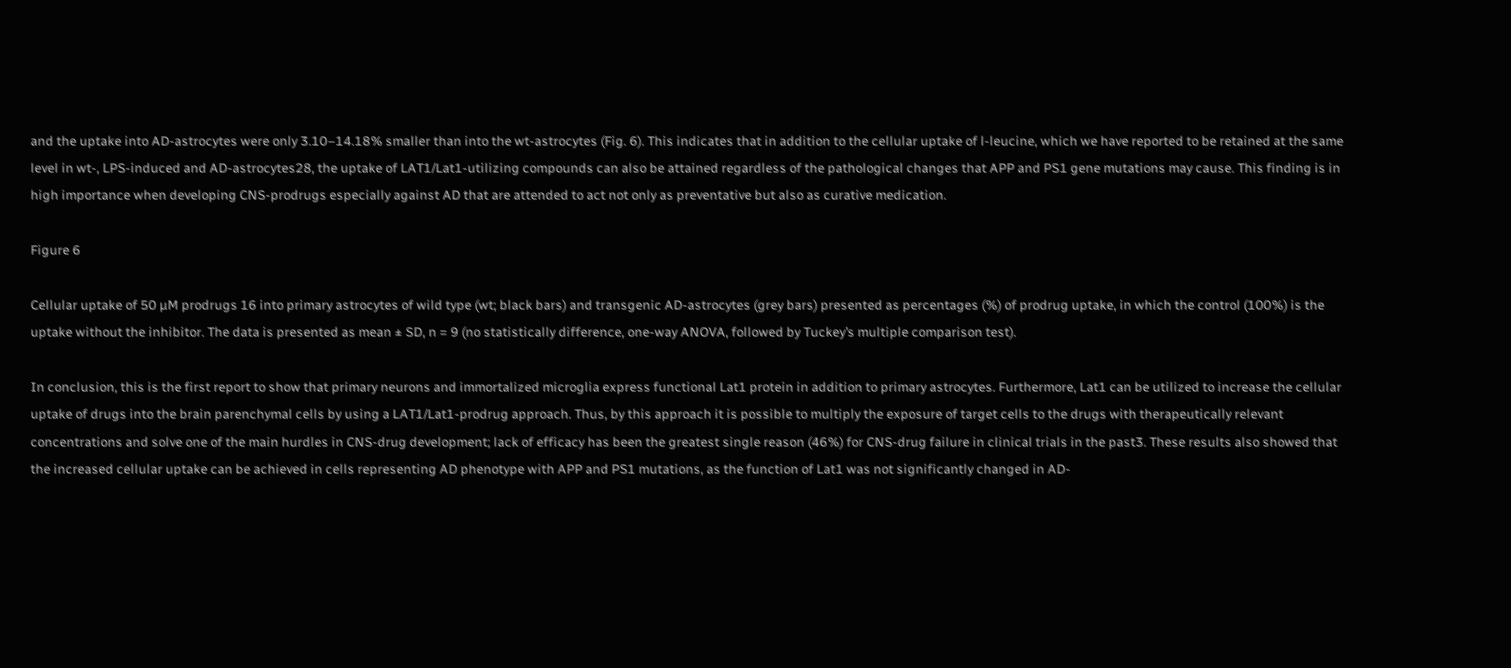and the uptake into AD-astrocytes were only 3.10–14.18% smaller than into the wt-astrocytes (Fig. 6). This indicates that in addition to the cellular uptake of l-leucine, which we have reported to be retained at the same level in wt-, LPS-induced and AD-astrocytes28, the uptake of LAT1/Lat1-utilizing compounds can also be attained regardless of the pathological changes that APP and PS1 gene mutations may cause. This finding is in high importance when developing CNS-prodrugs especially against AD that are attended to act not only as preventative but also as curative medication.

Figure 6

Cellular uptake of 50 µM prodrugs 16 into primary astrocytes of wild type (wt; black bars) and transgenic AD-astrocytes (grey bars) presented as percentages (%) of prodrug uptake, in which the control (100%) is the uptake without the inhibitor. The data is presented as mean ± SD, n = 9 (no statistically difference, one-way ANOVA, followed by Tuckey’s multiple comparison test).

In conclusion, this is the first report to show that primary neurons and immortalized microglia express functional Lat1 protein in addition to primary astrocytes. Furthermore, Lat1 can be utilized to increase the cellular uptake of drugs into the brain parenchymal cells by using a LAT1/Lat1-prodrug approach. Thus, by this approach it is possible to multiply the exposure of target cells to the drugs with therapeutically relevant concentrations and solve one of the main hurdles in CNS-drug development; lack of efficacy has been the greatest single reason (46%) for CNS-drug failure in clinical trials in the past3. These results also showed that the increased cellular uptake can be achieved in cells representing AD phenotype with APP and PS1 mutations, as the function of Lat1 was not significantly changed in AD-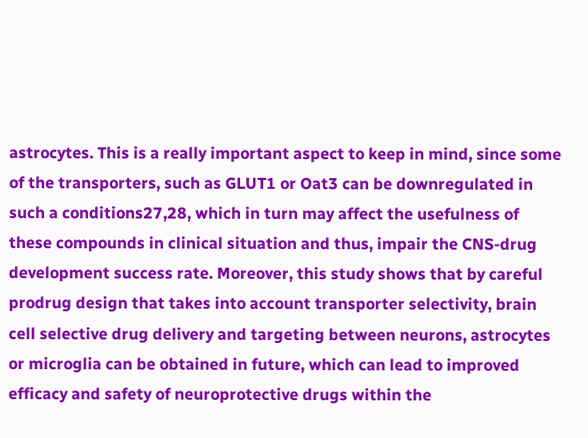astrocytes. This is a really important aspect to keep in mind, since some of the transporters, such as GLUT1 or Oat3 can be downregulated in such a conditions27,28, which in turn may affect the usefulness of these compounds in clinical situation and thus, impair the CNS-drug development success rate. Moreover, this study shows that by careful prodrug design that takes into account transporter selectivity, brain cell selective drug delivery and targeting between neurons, astrocytes or microglia can be obtained in future, which can lead to improved efficacy and safety of neuroprotective drugs within the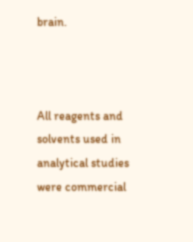brain.



All reagents and solvents used in analytical studies were commercial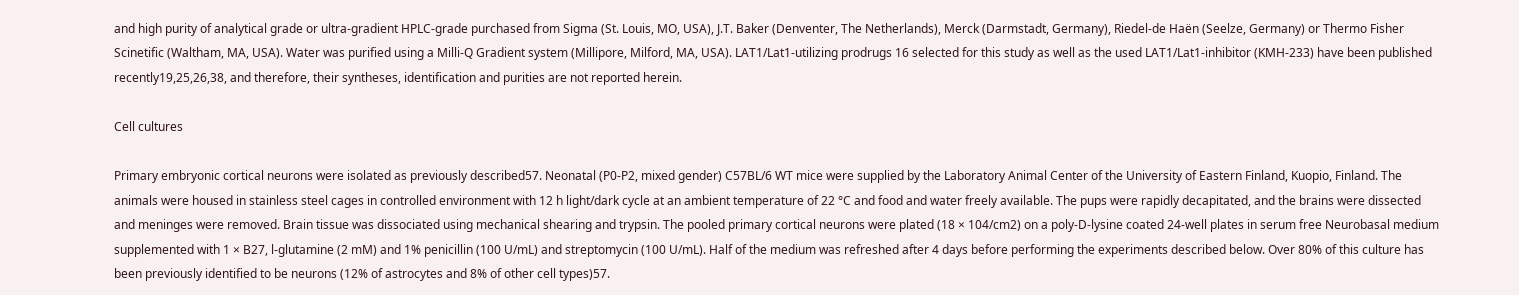and high purity of analytical grade or ultra-gradient HPLC-grade purchased from Sigma (St. Louis, MO, USA), J.T. Baker (Denventer, The Netherlands), Merck (Darmstadt, Germany), Riedel-de Haën (Seelze, Germany) or Thermo Fisher Scinetific (Waltham, MA, USA). Water was purified using a Milli-Q Gradient system (Millipore, Milford, MA, USA). LAT1/Lat1-utilizing prodrugs 16 selected for this study as well as the used LAT1/Lat1-inhibitor (KMH-233) have been published recently19,25,26,38, and therefore, their syntheses, identification and purities are not reported herein.

Cell cultures

Primary embryonic cortical neurons were isolated as previously described57. Neonatal (P0‐P2, mixed gender) C57BL/6 WT mice were supplied by the Laboratory Animal Center of the University of Eastern Finland, Kuopio, Finland. The animals were housed in stainless steel cages in controlled environment with 12 h light/dark cycle at an ambient temperature of 22 °C and food and water freely available. The pups were rapidly decapitated, and the brains were dissected and meninges were removed. Brain tissue was dissociated using mechanical shearing and trypsin. The pooled primary cortical neurons were plated (18 × 104/cm2) on a poly-D-lysine coated 24-well plates in serum free Neurobasal medium supplemented with 1 × B27, l-glutamine (2 mM) and 1% penicillin (100 U/mL) and streptomycin (100 U/mL). Half of the medium was refreshed after 4 days before performing the experiments described below. Over 80% of this culture has been previously identified to be neurons (12% of astrocytes and 8% of other cell types)57.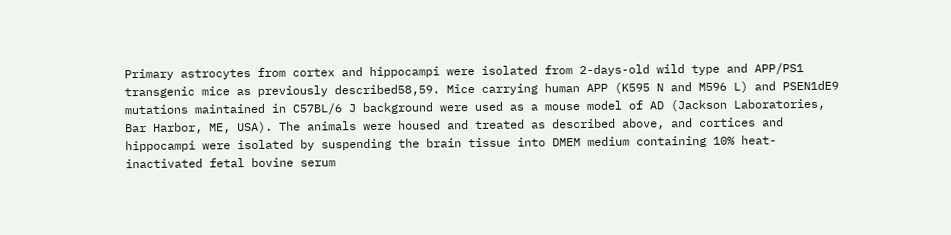Primary astrocytes from cortex and hippocampi were isolated from 2-days-old wild type and APP/PS1 transgenic mice as previously described58,59. Mice carrying human APP (K595 N and M596 L) and PSEN1dE9 mutations maintained in C57BL/6 J background were used as a mouse model of AD (Jackson Laboratories, Bar Harbor, ME, USA). The animals were housed and treated as described above, and cortices and hippocampi were isolated by suspending the brain tissue into DMEM medium containing 10% heat-inactivated fetal bovine serum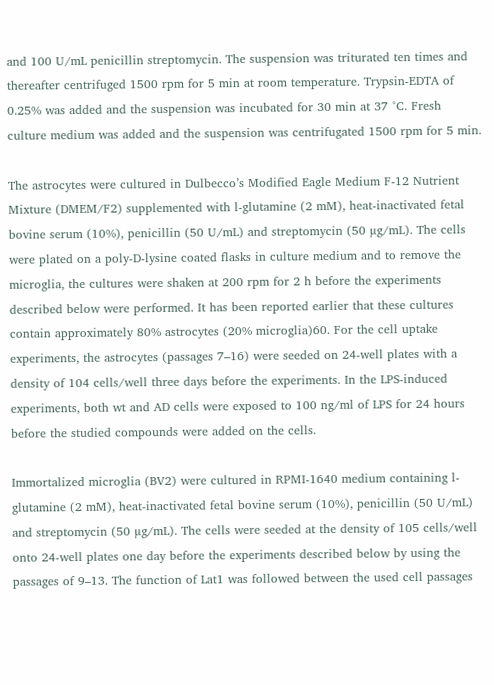and 100 U/mL penicillin streptomycin. The suspension was triturated ten times and thereafter centrifuged 1500 rpm for 5 min at room temperature. Trypsin-EDTA of 0.25% was added and the suspension was incubated for 30 min at 37 °C. Fresh culture medium was added and the suspension was centrifugated 1500 rpm for 5 min.

The astrocytes were cultured in Dulbecco’s Modified Eagle Medium F-12 Nutrient Mixture (DMEM/F2) supplemented with l-glutamine (2 mM), heat-inactivated fetal bovine serum (10%), penicillin (50 U/mL) and streptomycin (50 µg/mL). The cells were plated on a poly-D-lysine coated flasks in culture medium and to remove the microglia, the cultures were shaken at 200 rpm for 2 h before the experiments described below were performed. It has been reported earlier that these cultures contain approximately 80% astrocytes (20% microglia)60. For the cell uptake experiments, the astrocytes (passages 7–16) were seeded on 24-well plates with a density of 104 cells/well three days before the experiments. In the LPS-induced experiments, both wt and AD cells were exposed to 100 ng/ml of LPS for 24 hours before the studied compounds were added on the cells.

Immortalized microglia (BV2) were cultured in RPMI-1640 medium containing l-glutamine (2 mM), heat-inactivated fetal bovine serum (10%), penicillin (50 U/mL) and streptomycin (50 µg/mL). The cells were seeded at the density of 105 cells/well onto 24-well plates one day before the experiments described below by using the passages of 9–13. The function of Lat1 was followed between the used cell passages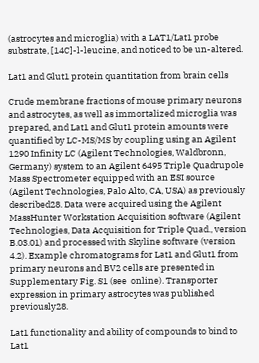(astrocytes and microglia) with a LAT1/Lat1 probe substrate, [14C]-l-leucine, and noticed to be un-altered.

Lat1 and Glut1 protein quantitation from brain cells

Crude membrane fractions of mouse primary neurons and astrocytes, as well as immortalized microglia was prepared, and Lat1 and Glut1 protein amounts were quantified by LC-MS/MS by coupling using an Agilent 1290 Infinity LC (Agilent Technologies, Waldbronn, Germany) system to an Agilent 6495 Triple Quadrupole Mass Spectrometer equipped with an ESI source (Agilent Technologies, Palo Alto, CA, USA) as previously described28. Data were acquired using the Agilent MassHunter Workstation Acquisition software (Agilent Technologies, Data Acquisition for Triple Quad., version B.03.01) and processed with Skyline software (version 4.2). Example chromatograms for Lat1 and Glut1 from primary neurons and BV2 cells are presented in Supplementary Fig. S1 (see  online). Transporter expression in primary astrocytes was published previously28.

Lat1 functionality and ability of compounds to bind to Lat1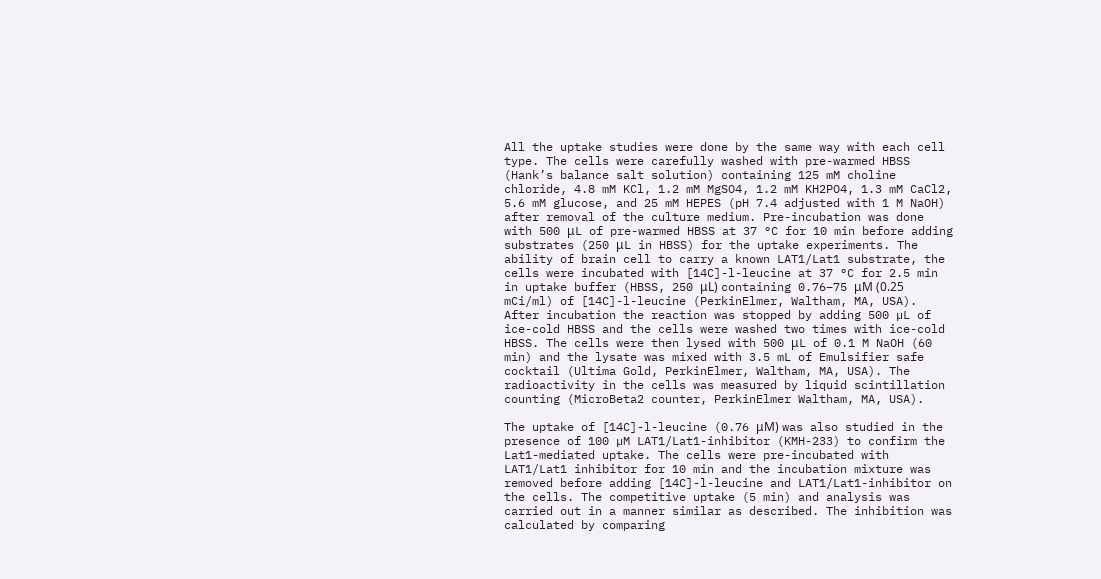All the uptake studies were done by the same way with each cell type. The cells were carefully washed with pre-warmed HBSS (Hank’s balance salt solution) containing 125 mM choline chloride, 4.8 mM KCl, 1.2 mM MgSO4, 1.2 mM KH2PO4, 1.3 mM CaCl2, 5.6 mM glucose, and 25 mM HEPES (pH 7.4 adjusted with 1 M NaOH) after removal of the culture medium. Pre-incubation was done with 500 μL of pre-warmed HBSS at 37 °C for 10 min before adding substrates (250 μL in HBSS) for the uptake experiments. The ability of brain cell to carry a known LAT1/Lat1 substrate, the cells were incubated with [14C]-l-leucine at 37 °C for 2.5 min in uptake buffer (HBSS, 250 μL) containing 0.76–75 μM (0.25 mCi/ml) of [14C]-l-leucine (PerkinElmer, Waltham, MA, USA). After incubation the reaction was stopped by adding 500 µL of ice-cold HBSS and the cells were washed two times with ice-cold HBSS. The cells were then lysed with 500 μL of 0.1 M NaOH (60 min) and the lysate was mixed with 3.5 mL of Emulsifier safe cocktail (Ultima Gold, PerkinElmer, Waltham, MA, USA). The radioactivity in the cells was measured by liquid scintillation counting (MicroBeta2 counter, PerkinElmer Waltham, MA, USA).

The uptake of [14C]-l-leucine (0.76 μM) was also studied in the presence of 100 µM LAT1/Lat1-inhibitor (KMH-233) to confirm the Lat1-mediated uptake. The cells were pre-incubated with LAT1/Lat1 inhibitor for 10 min and the incubation mixture was removed before adding [14C]-l-leucine and LAT1/Lat1-inhibitor on the cells. The competitive uptake (5 min) and analysis was carried out in a manner similar as described. The inhibition was calculated by comparing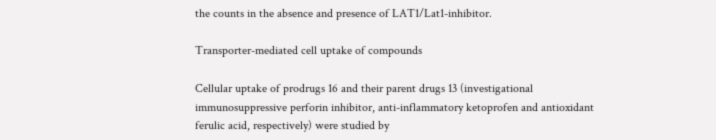the counts in the absence and presence of LAT1/Lat1-inhibitor.

Transporter-mediated cell uptake of compounds

Cellular uptake of prodrugs 16 and their parent drugs 13 (investigational immunosuppressive perforin inhibitor, anti-inflammatory ketoprofen and antioxidant ferulic acid, respectively) were studied by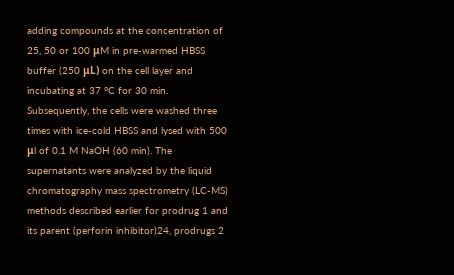adding compounds at the concentration of 25, 50 or 100 μM in pre-warmed HBSS buffer (250 μL) on the cell layer and incubating at 37 °C for 30 min. Subsequently, the cells were washed three times with ice-cold HBSS and lysed with 500 μl of 0.1 M NaOH (60 min). The supernatants were analyzed by the liquid chromatography mass spectrometry (LC-MS) methods described earlier for prodrug 1 and its parent (perforin inhibitor)24, prodrugs 2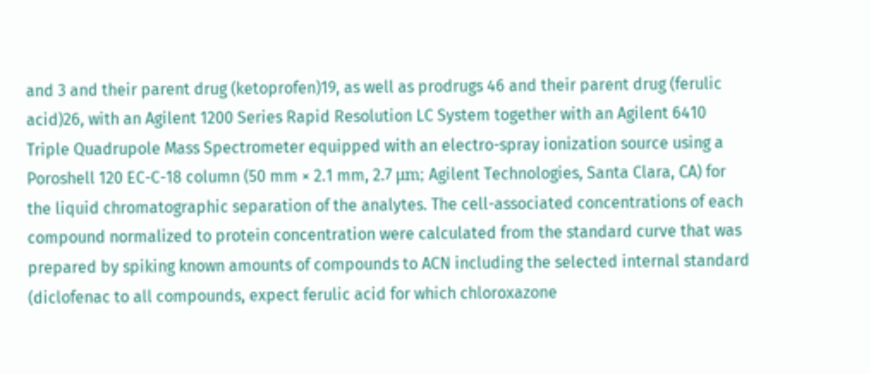and 3 and their parent drug (ketoprofen)19, as well as prodrugs 46 and their parent drug (ferulic acid)26, with an Agilent 1200 Series Rapid Resolution LC System together with an Agilent 6410 Triple Quadrupole Mass Spectrometer equipped with an electro-spray ionization source using a Poroshell 120 EC-C-18 column (50 mm × 2.1 mm, 2.7 μm; Agilent Technologies, Santa Clara, CA) for the liquid chromatographic separation of the analytes. The cell-associated concentrations of each compound normalized to protein concentration were calculated from the standard curve that was prepared by spiking known amounts of compounds to ACN including the selected internal standard (diclofenac to all compounds, expect ferulic acid for which chloroxazone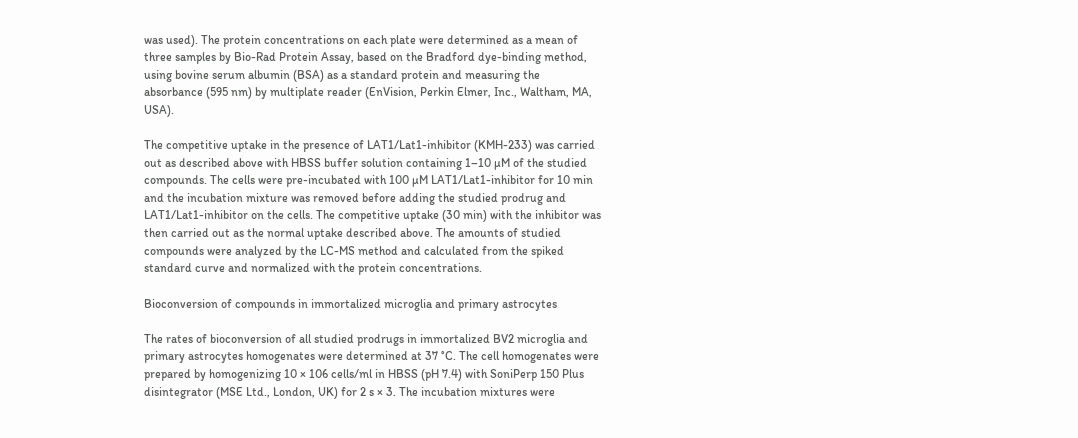was used). The protein concentrations on each plate were determined as a mean of three samples by Bio-Rad Protein Assay, based on the Bradford dye-binding method, using bovine serum albumin (BSA) as a standard protein and measuring the absorbance (595 nm) by multiplate reader (EnVision, Perkin Elmer, Inc., Waltham, MA, USA).

The competitive uptake in the presence of LAT1/Lat1-inhibitor (KMH-233) was carried out as described above with HBSS buffer solution containing 1–10 µM of the studied compounds. The cells were pre-incubated with 100 µM LAT1/Lat1-inhibitor for 10 min and the incubation mixture was removed before adding the studied prodrug and LAT1/Lat1-inhibitor on the cells. The competitive uptake (30 min) with the inhibitor was then carried out as the normal uptake described above. The amounts of studied compounds were analyzed by the LC-MS method and calculated from the spiked standard curve and normalized with the protein concentrations.

Bioconversion of compounds in immortalized microglia and primary astrocytes

The rates of bioconversion of all studied prodrugs in immortalized BV2 microglia and primary astrocytes homogenates were determined at 37 °C. The cell homogenates were prepared by homogenizing 10 × 106 cells/ml in HBSS (pH 7.4) with SoniPerp 150 Plus disintegrator (MSE Ltd., London, UK) for 2 s × 3. The incubation mixtures were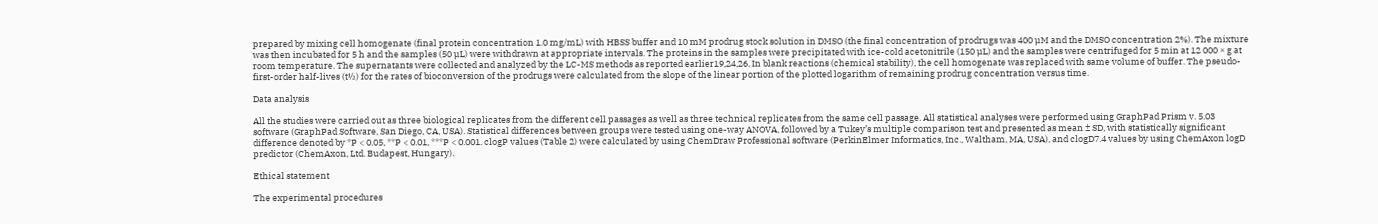prepared by mixing cell homogenate (final protein concentration 1.0 mg/mL) with HBSS buffer and 10 mM prodrug stock solution in DMSO (the final concentration of prodrugs was 400 µM and the DMSO concentration 2%). The mixture was then incubated for 5 h and the samples (50 µL) were withdrawn at appropriate intervals. The proteins in the samples were precipitated with ice-cold acetonitrile (150 µL) and the samples were centrifuged for 5 min at 12 000 × g at room temperature. The supernatants were collected and analyzed by the LC-MS methods as reported earlier19,24,26. In blank reactions (chemical stability), the cell homogenate was replaced with same volume of buffer. The pseudo-first-order half-lives (t½) for the rates of bioconversion of the prodrugs were calculated from the slope of the linear portion of the plotted logarithm of remaining prodrug concentration versus time.

Data analysis

All the studies were carried out as three biological replicates from the different cell passages as well as three technical replicates from the same cell passage. All statistical analyses were performed using GraphPad Prism v. 5.03 software (GraphPad Software, San Diego, CA, USA). Statistical differences between groups were tested using one-way ANOVA, followed by a Tukey’s multiple comparison test and presented as mean ± SD, with statistically significant difference denoted by *P < 0.05, **P < 0.01, ***P < 0.001. clogP values (Table 2) were calculated by using ChemDraw Professional software (PerkinElmer Informatics, Inc., Waltham, MA, USA), and clogD7.4 values by using ChemAxon logD predictor (ChemAxon, Ltd. Budapest, Hungary).

Ethical statement

The experimental procedures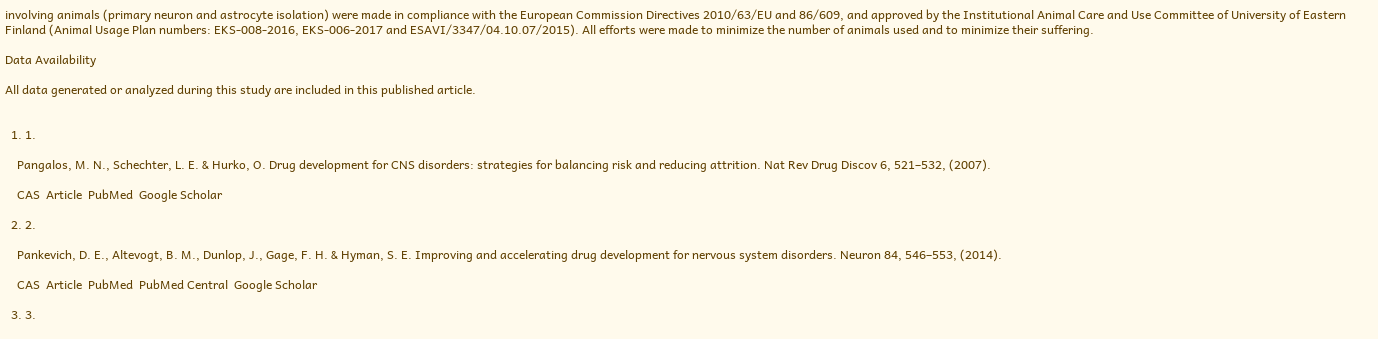involving animals (primary neuron and astrocyte isolation) were made in compliance with the European Commission Directives 2010/63/EU and 86/609, and approved by the Institutional Animal Care and Use Committee of University of Eastern Finland (Animal Usage Plan numbers: EKS‐008‐2016, EKS‐006‐2017 and ESAVI/3347/04.10.07/2015). All efforts were made to minimize the number of animals used and to minimize their suffering.

Data Availability

All data generated or analyzed during this study are included in this published article.


  1. 1.

    Pangalos, M. N., Schechter, L. E. & Hurko, O. Drug development for CNS disorders: strategies for balancing risk and reducing attrition. Nat Rev Drug Discov 6, 521–532, (2007).

    CAS  Article  PubMed  Google Scholar

  2. 2.

    Pankevich, D. E., Altevogt, B. M., Dunlop, J., Gage, F. H. & Hyman, S. E. Improving and accelerating drug development for nervous system disorders. Neuron 84, 546–553, (2014).

    CAS  Article  PubMed  PubMed Central  Google Scholar

  3. 3.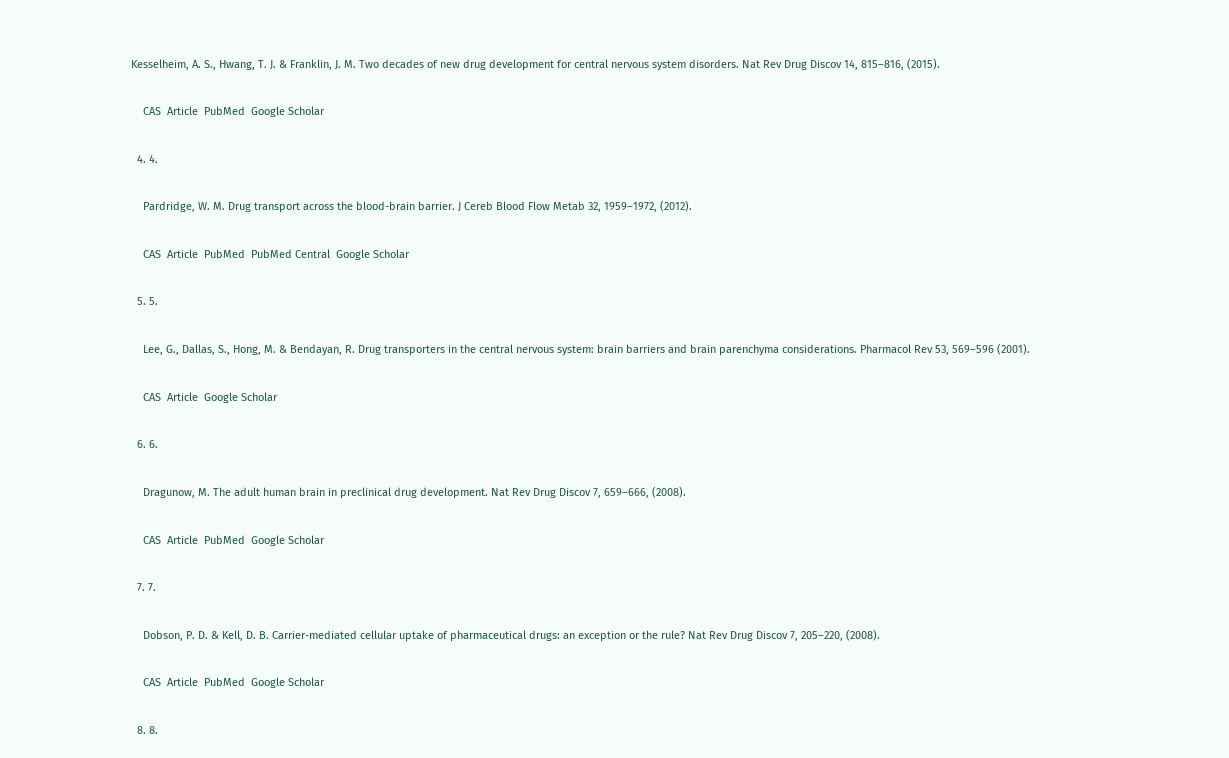Kesselheim, A. S., Hwang, T. J. & Franklin, J. M. Two decades of new drug development for central nervous system disorders. Nat Rev Drug Discov 14, 815–816, (2015).

    CAS  Article  PubMed  Google Scholar

  4. 4.

    Pardridge, W. M. Drug transport across the blood-brain barrier. J Cereb Blood Flow Metab 32, 1959–1972, (2012).

    CAS  Article  PubMed  PubMed Central  Google Scholar

  5. 5.

    Lee, G., Dallas, S., Hong, M. & Bendayan, R. Drug transporters in the central nervous system: brain barriers and brain parenchyma considerations. Pharmacol Rev 53, 569–596 (2001).

    CAS  Article  Google Scholar

  6. 6.

    Dragunow, M. The adult human brain in preclinical drug development. Nat Rev Drug Discov 7, 659–666, (2008).

    CAS  Article  PubMed  Google Scholar

  7. 7.

    Dobson, P. D. & Kell, D. B. Carrier-mediated cellular uptake of pharmaceutical drugs: an exception or the rule? Nat Rev Drug Discov 7, 205–220, (2008).

    CAS  Article  PubMed  Google Scholar

  8. 8.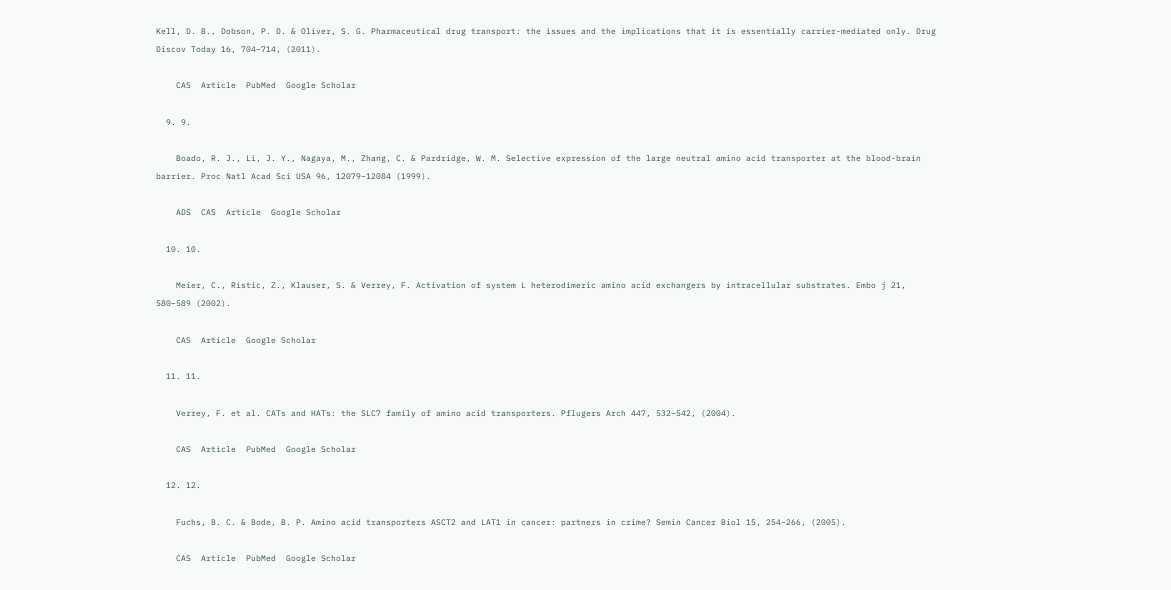Kell, D. B., Dobson, P. D. & Oliver, S. G. Pharmaceutical drug transport: the issues and the implications that it is essentially carrier-mediated only. Drug Discov Today 16, 704–714, (2011).

    CAS  Article  PubMed  Google Scholar

  9. 9.

    Boado, R. J., Li, J. Y., Nagaya, M., Zhang, C. & Pardridge, W. M. Selective expression of the large neutral amino acid transporter at the blood-brain barrier. Proc Natl Acad Sci USA 96, 12079–12084 (1999).

    ADS  CAS  Article  Google Scholar

  10. 10.

    Meier, C., Ristic, Z., Klauser, S. & Verrey, F. Activation of system L heterodimeric amino acid exchangers by intracellular substrates. Embo j 21, 580–589 (2002).

    CAS  Article  Google Scholar

  11. 11.

    Verrey, F. et al. CATs and HATs: the SLC7 family of amino acid transporters. Pflugers Arch 447, 532–542, (2004).

    CAS  Article  PubMed  Google Scholar

  12. 12.

    Fuchs, B. C. & Bode, B. P. Amino acid transporters ASCT2 and LAT1 in cancer: partners in crime? Semin Cancer Biol 15, 254–266, (2005).

    CAS  Article  PubMed  Google Scholar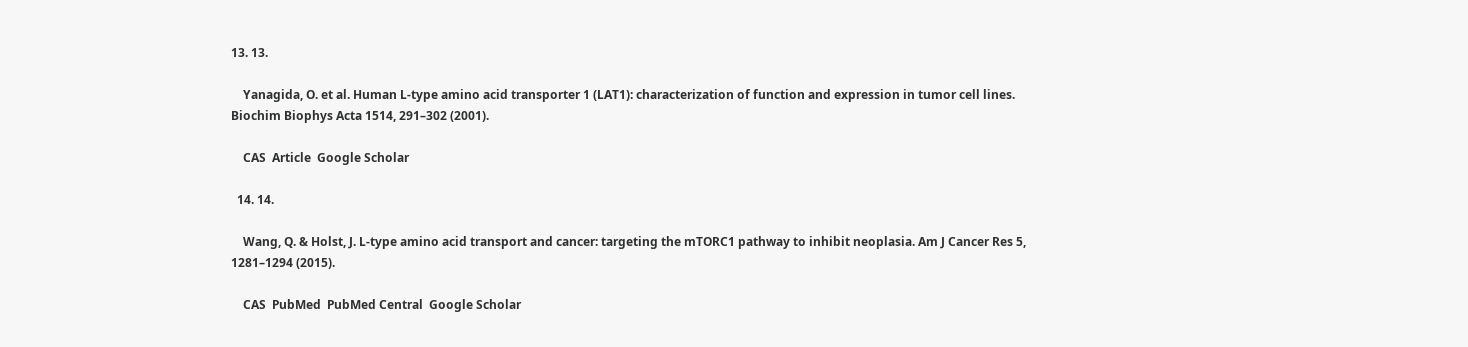13. 13.

    Yanagida, O. et al. Human L-type amino acid transporter 1 (LAT1): characterization of function and expression in tumor cell lines. Biochim Biophys Acta 1514, 291–302 (2001).

    CAS  Article  Google Scholar

  14. 14.

    Wang, Q. & Holst, J. L-type amino acid transport and cancer: targeting the mTORC1 pathway to inhibit neoplasia. Am J Cancer Res 5, 1281–1294 (2015).

    CAS  PubMed  PubMed Central  Google Scholar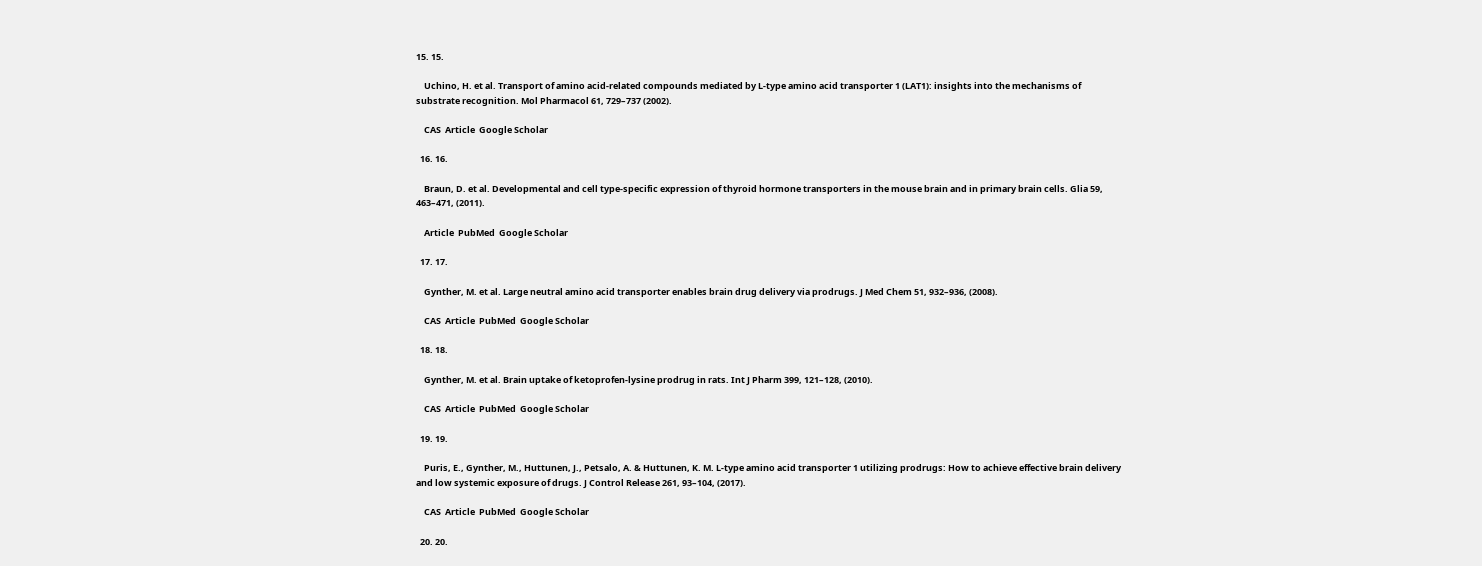15. 15.

    Uchino, H. et al. Transport of amino acid-related compounds mediated by L-type amino acid transporter 1 (LAT1): insights into the mechanisms of substrate recognition. Mol Pharmacol 61, 729–737 (2002).

    CAS  Article  Google Scholar

  16. 16.

    Braun, D. et al. Developmental and cell type-specific expression of thyroid hormone transporters in the mouse brain and in primary brain cells. Glia 59, 463–471, (2011).

    Article  PubMed  Google Scholar

  17. 17.

    Gynther, M. et al. Large neutral amino acid transporter enables brain drug delivery via prodrugs. J Med Chem 51, 932–936, (2008).

    CAS  Article  PubMed  Google Scholar

  18. 18.

    Gynther, M. et al. Brain uptake of ketoprofen-lysine prodrug in rats. Int J Pharm 399, 121–128, (2010).

    CAS  Article  PubMed  Google Scholar

  19. 19.

    Puris, E., Gynther, M., Huttunen, J., Petsalo, A. & Huttunen, K. M. L-type amino acid transporter 1 utilizing prodrugs: How to achieve effective brain delivery and low systemic exposure of drugs. J Control Release 261, 93–104, (2017).

    CAS  Article  PubMed  Google Scholar

  20. 20.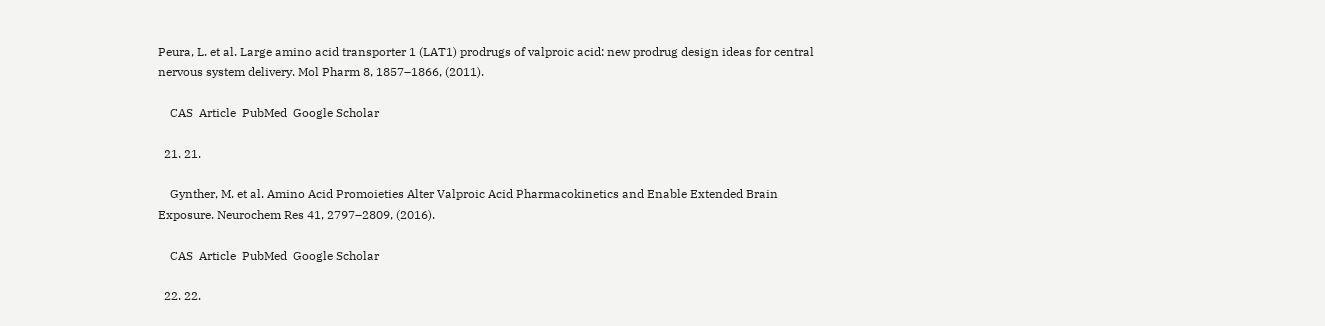Peura, L. et al. Large amino acid transporter 1 (LAT1) prodrugs of valproic acid: new prodrug design ideas for central nervous system delivery. Mol Pharm 8, 1857–1866, (2011).

    CAS  Article  PubMed  Google Scholar

  21. 21.

    Gynther, M. et al. Amino Acid Promoieties Alter Valproic Acid Pharmacokinetics and Enable Extended Brain Exposure. Neurochem Res 41, 2797–2809, (2016).

    CAS  Article  PubMed  Google Scholar

  22. 22.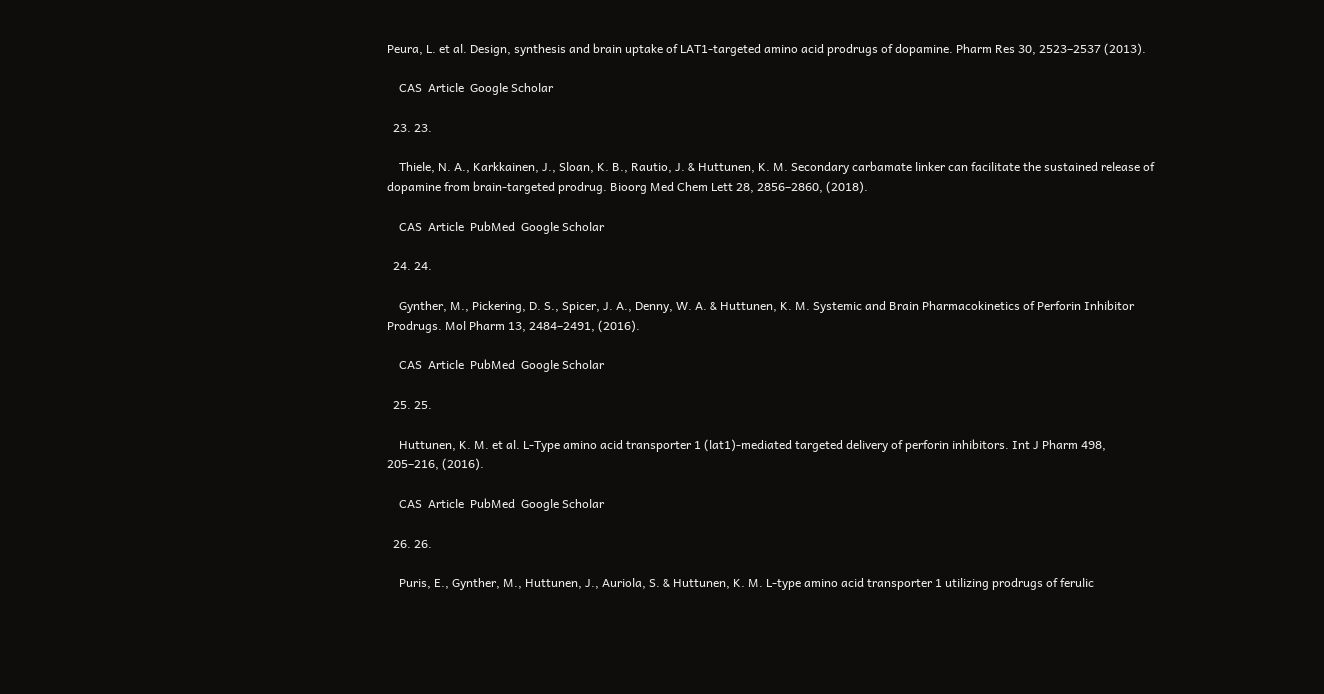Peura, L. et al. Design, synthesis and brain uptake of LAT1-targeted amino acid prodrugs of dopamine. Pharm Res 30, 2523–2537 (2013).

    CAS  Article  Google Scholar

  23. 23.

    Thiele, N. A., Karkkainen, J., Sloan, K. B., Rautio, J. & Huttunen, K. M. Secondary carbamate linker can facilitate the sustained release of dopamine from brain-targeted prodrug. Bioorg Med Chem Lett 28, 2856–2860, (2018).

    CAS  Article  PubMed  Google Scholar

  24. 24.

    Gynther, M., Pickering, D. S., Spicer, J. A., Denny, W. A. & Huttunen, K. M. Systemic and Brain Pharmacokinetics of Perforin Inhibitor Prodrugs. Mol Pharm 13, 2484–2491, (2016).

    CAS  Article  PubMed  Google Scholar

  25. 25.

    Huttunen, K. M. et al. L-Type amino acid transporter 1 (lat1)-mediated targeted delivery of perforin inhibitors. Int J Pharm 498, 205–216, (2016).

    CAS  Article  PubMed  Google Scholar

  26. 26.

    Puris, E., Gynther, M., Huttunen, J., Auriola, S. & Huttunen, K. M. L-type amino acid transporter 1 utilizing prodrugs of ferulic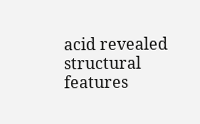acid revealed structural features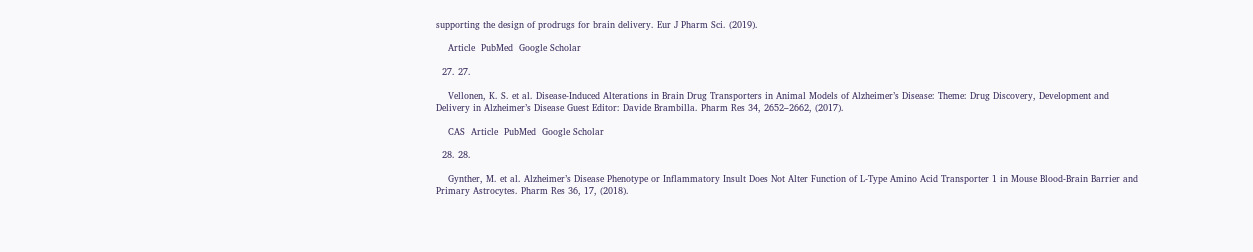supporting the design of prodrugs for brain delivery. Eur J Pharm Sci. (2019).

    Article  PubMed  Google Scholar

  27. 27.

    Vellonen, K. S. et al. Disease-Induced Alterations in Brain Drug Transporters in Animal Models of Alzheimer’s Disease: Theme: Drug Discovery, Development and Delivery in Alzheimer’s Disease Guest Editor: Davide Brambilla. Pharm Res 34, 2652–2662, (2017).

    CAS  Article  PubMed  Google Scholar

  28. 28.

    Gynther, M. et al. Alzheimer’s Disease Phenotype or Inflammatory Insult Does Not Alter Function of L-Type Amino Acid Transporter 1 in Mouse Blood-Brain Barrier and Primary Astrocytes. Pharm Res 36, 17, (2018).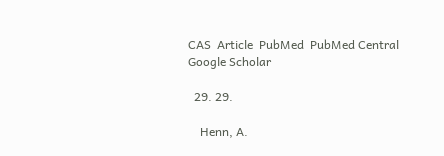CAS  Article  PubMed  PubMed Central  Google Scholar

  29. 29.

    Henn, A.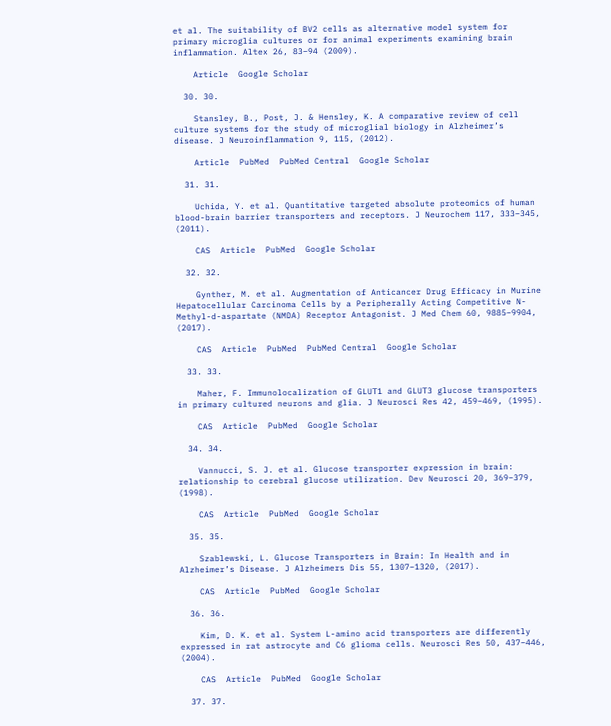et al. The suitability of BV2 cells as alternative model system for primary microglia cultures or for animal experiments examining brain inflammation. Altex 26, 83–94 (2009).

    Article  Google Scholar

  30. 30.

    Stansley, B., Post, J. & Hensley, K. A comparative review of cell culture systems for the study of microglial biology in Alzheimer’s disease. J Neuroinflammation 9, 115, (2012).

    Article  PubMed  PubMed Central  Google Scholar

  31. 31.

    Uchida, Y. et al. Quantitative targeted absolute proteomics of human blood-brain barrier transporters and receptors. J Neurochem 117, 333–345, (2011).

    CAS  Article  PubMed  Google Scholar

  32. 32.

    Gynther, M. et al. Augmentation of Anticancer Drug Efficacy in Murine Hepatocellular Carcinoma Cells by a Peripherally Acting Competitive N-Methyl-d-aspartate (NMDA) Receptor Antagonist. J Med Chem 60, 9885–9904, (2017).

    CAS  Article  PubMed  PubMed Central  Google Scholar

  33. 33.

    Maher, F. Immunolocalization of GLUT1 and GLUT3 glucose transporters in primary cultured neurons and glia. J Neurosci Res 42, 459–469, (1995).

    CAS  Article  PubMed  Google Scholar

  34. 34.

    Vannucci, S. J. et al. Glucose transporter expression in brain: relationship to cerebral glucose utilization. Dev Neurosci 20, 369–379, (1998).

    CAS  Article  PubMed  Google Scholar

  35. 35.

    Szablewski, L. Glucose Transporters in Brain: In Health and in Alzheimer’s Disease. J Alzheimers Dis 55, 1307–1320, (2017).

    CAS  Article  PubMed  Google Scholar

  36. 36.

    Kim, D. K. et al. System L-amino acid transporters are differently expressed in rat astrocyte and C6 glioma cells. Neurosci Res 50, 437–446, (2004).

    CAS  Article  PubMed  Google Scholar

  37. 37.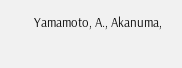Yamamoto, A., Akanuma,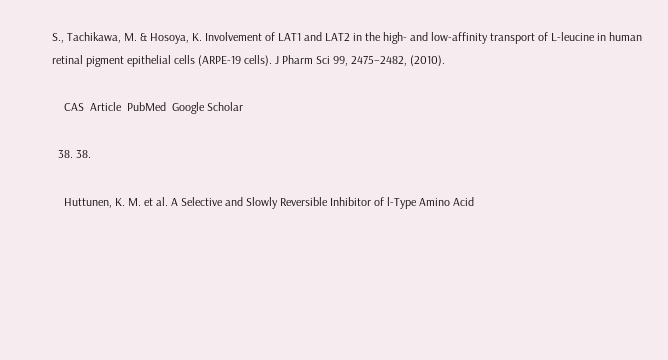S., Tachikawa, M. & Hosoya, K. Involvement of LAT1 and LAT2 in the high- and low-affinity transport of L-leucine in human retinal pigment epithelial cells (ARPE-19 cells). J Pharm Sci 99, 2475–2482, (2010).

    CAS  Article  PubMed  Google Scholar

  38. 38.

    Huttunen, K. M. et al. A Selective and Slowly Reversible Inhibitor of l-Type Amino Acid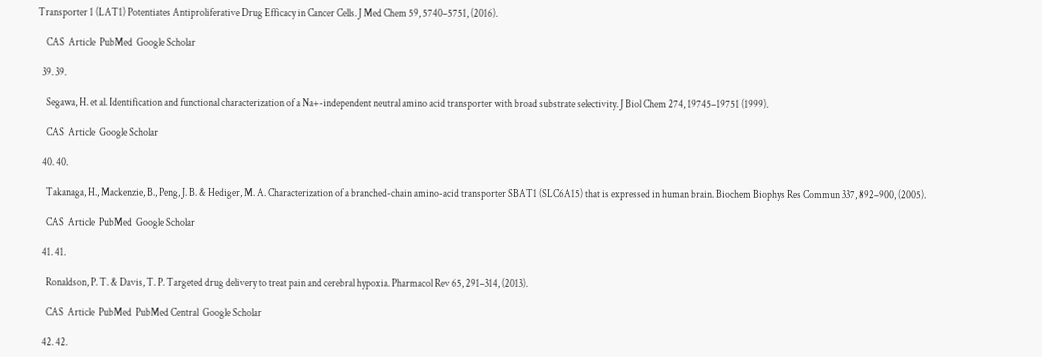Transporter 1 (LAT1) Potentiates Antiproliferative Drug Efficacy in Cancer Cells. J Med Chem 59, 5740–5751, (2016).

    CAS  Article  PubMed  Google Scholar

  39. 39.

    Segawa, H. et al. Identification and functional characterization of a Na+-independent neutral amino acid transporter with broad substrate selectivity. J Biol Chem 274, 19745–19751 (1999).

    CAS  Article  Google Scholar

  40. 40.

    Takanaga, H., Mackenzie, B., Peng, J. B. & Hediger, M. A. Characterization of a branched-chain amino-acid transporter SBAT1 (SLC6A15) that is expressed in human brain. Biochem Biophys Res Commun 337, 892–900, (2005).

    CAS  Article  PubMed  Google Scholar

  41. 41.

    Ronaldson, P. T. & Davis, T. P. Targeted drug delivery to treat pain and cerebral hypoxia. Pharmacol Rev 65, 291–314, (2013).

    CAS  Article  PubMed  PubMed Central  Google Scholar

  42. 42.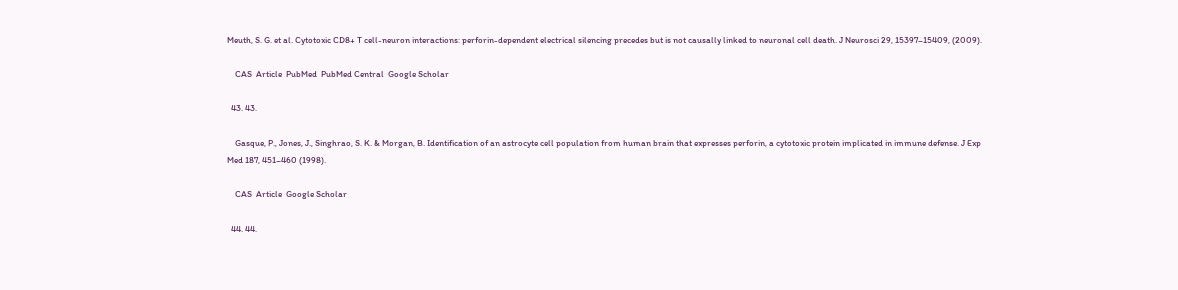Meuth, S. G. et al. Cytotoxic CD8+ T cell-neuron interactions: perforin-dependent electrical silencing precedes but is not causally linked to neuronal cell death. J Neurosci 29, 15397–15409, (2009).

    CAS  Article  PubMed  PubMed Central  Google Scholar

  43. 43.

    Gasque, P., Jones, J., Singhrao, S. K. & Morgan, B. Identification of an astrocyte cell population from human brain that expresses perforin, a cytotoxic protein implicated in immune defense. J Exp Med 187, 451–460 (1998).

    CAS  Article  Google Scholar

  44. 44.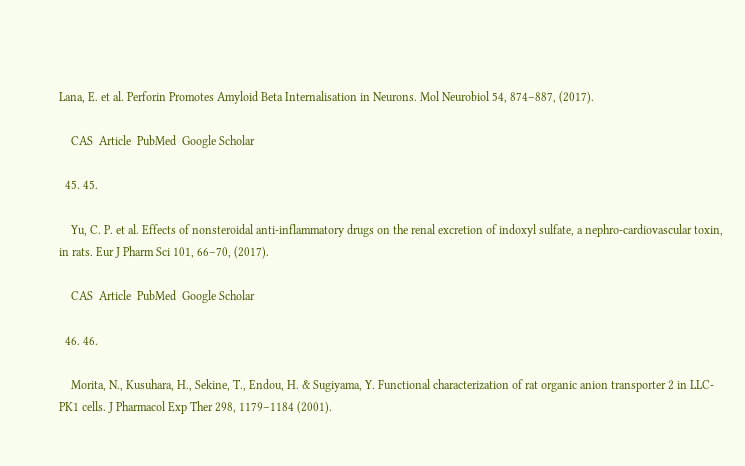Lana, E. et al. Perforin Promotes Amyloid Beta Internalisation in Neurons. Mol Neurobiol 54, 874–887, (2017).

    CAS  Article  PubMed  Google Scholar

  45. 45.

    Yu, C. P. et al. Effects of nonsteroidal anti-inflammatory drugs on the renal excretion of indoxyl sulfate, a nephro-cardiovascular toxin, in rats. Eur J Pharm Sci 101, 66–70, (2017).

    CAS  Article  PubMed  Google Scholar

  46. 46.

    Morita, N., Kusuhara, H., Sekine, T., Endou, H. & Sugiyama, Y. Functional characterization of rat organic anion transporter 2 in LLC-PK1 cells. J Pharmacol Exp Ther 298, 1179–1184 (2001).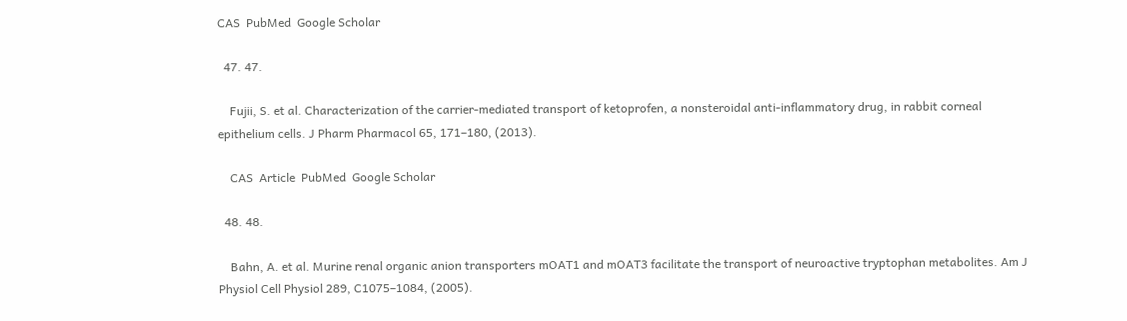CAS  PubMed  Google Scholar

  47. 47.

    Fujii, S. et al. Characterization of the carrier-mediated transport of ketoprofen, a nonsteroidal anti-inflammatory drug, in rabbit corneal epithelium cells. J Pharm Pharmacol 65, 171–180, (2013).

    CAS  Article  PubMed  Google Scholar

  48. 48.

    Bahn, A. et al. Murine renal organic anion transporters mOAT1 and mOAT3 facilitate the transport of neuroactive tryptophan metabolites. Am J Physiol Cell Physiol 289, C1075–1084, (2005).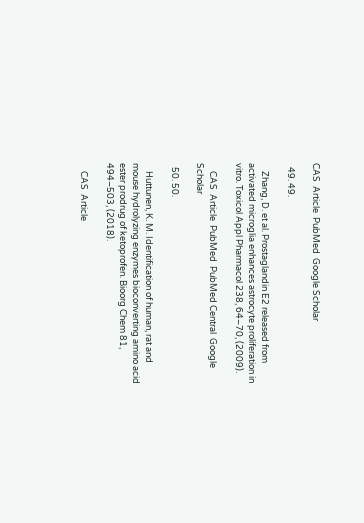CAS  Article  PubMed  Google Scholar

  49. 49.

    Zhang, D. et al. Prostaglandin E2 released from activated microglia enhances astrocyte proliferation in vitro. Toxicol Appl Pharmacol 238, 64–70, (2009).

    CAS  Article  PubMed  PubMed Central  Google Scholar

  50. 50.

    Huttunen, K. M. Identification of human, rat and mouse hydrolyzing enzymes bioconverting amino acid ester prodrug of ketoprofen. Bioorg Chem 81, 494–503, (2018).

    CAS  Article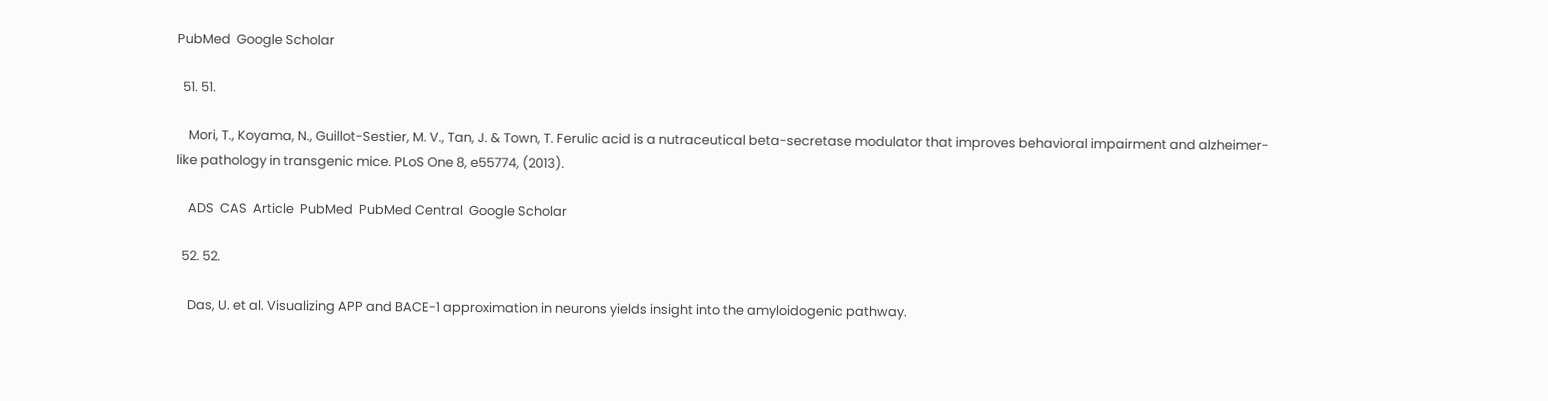PubMed  Google Scholar

  51. 51.

    Mori, T., Koyama, N., Guillot-Sestier, M. V., Tan, J. & Town, T. Ferulic acid is a nutraceutical beta-secretase modulator that improves behavioral impairment and alzheimer-like pathology in transgenic mice. PLoS One 8, e55774, (2013).

    ADS  CAS  Article  PubMed  PubMed Central  Google Scholar

  52. 52.

    Das, U. et al. Visualizing APP and BACE-1 approximation in neurons yields insight into the amyloidogenic pathway.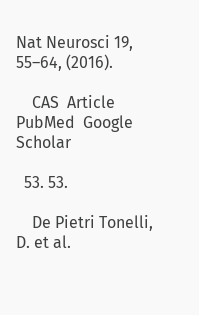Nat Neurosci 19, 55–64, (2016).

    CAS  Article  PubMed  Google Scholar

  53. 53.

    De Pietri Tonelli, D. et al.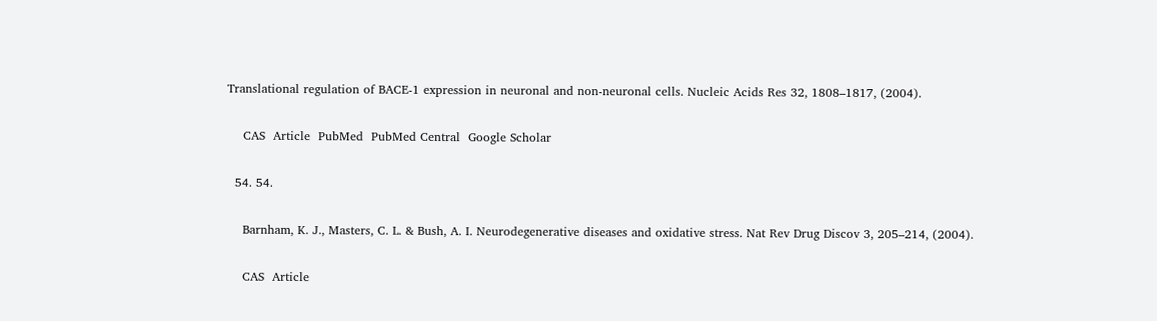Translational regulation of BACE-1 expression in neuronal and non-neuronal cells. Nucleic Acids Res 32, 1808–1817, (2004).

    CAS  Article  PubMed  PubMed Central  Google Scholar

  54. 54.

    Barnham, K. J., Masters, C. L. & Bush, A. I. Neurodegenerative diseases and oxidative stress. Nat Rev Drug Discov 3, 205–214, (2004).

    CAS  Article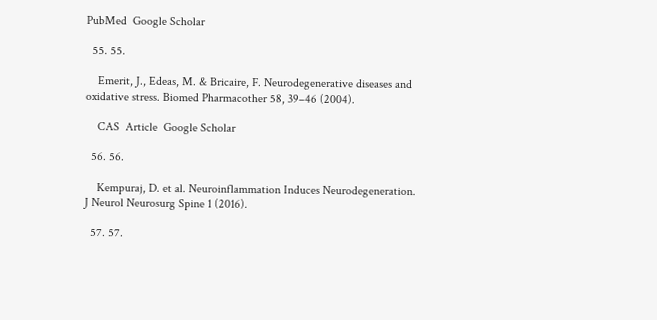PubMed  Google Scholar

  55. 55.

    Emerit, J., Edeas, M. & Bricaire, F. Neurodegenerative diseases and oxidative stress. Biomed Pharmacother 58, 39–46 (2004).

    CAS  Article  Google Scholar

  56. 56.

    Kempuraj, D. et al. Neuroinflammation Induces Neurodegeneration. J Neurol Neurosurg Spine 1 (2016).

  57. 57.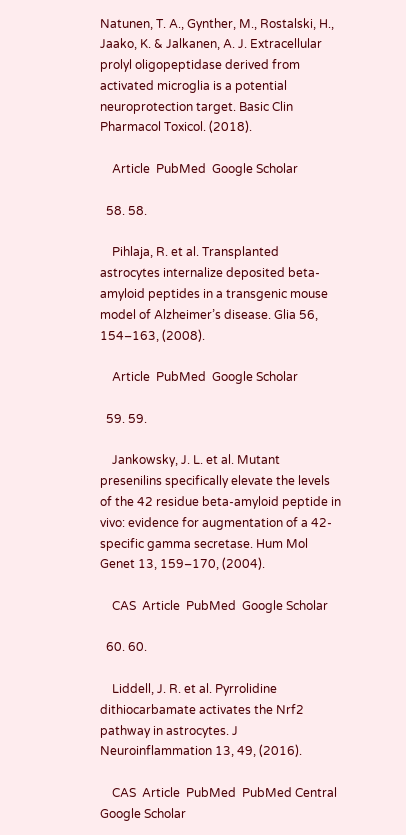Natunen, T. A., Gynther, M., Rostalski, H., Jaako, K. & Jalkanen, A. J. Extracellular prolyl oligopeptidase derived from activated microglia is a potential neuroprotection target. Basic Clin Pharmacol Toxicol. (2018).

    Article  PubMed  Google Scholar

  58. 58.

    Pihlaja, R. et al. Transplanted astrocytes internalize deposited beta-amyloid peptides in a transgenic mouse model of Alzheimer’s disease. Glia 56, 154–163, (2008).

    Article  PubMed  Google Scholar

  59. 59.

    Jankowsky, J. L. et al. Mutant presenilins specifically elevate the levels of the 42 residue beta-amyloid peptide in vivo: evidence for augmentation of a 42-specific gamma secretase. Hum Mol Genet 13, 159–170, (2004).

    CAS  Article  PubMed  Google Scholar

  60. 60.

    Liddell, J. R. et al. Pyrrolidine dithiocarbamate activates the Nrf2 pathway in astrocytes. J Neuroinflammation 13, 49, (2016).

    CAS  Article  PubMed  PubMed Central  Google Scholar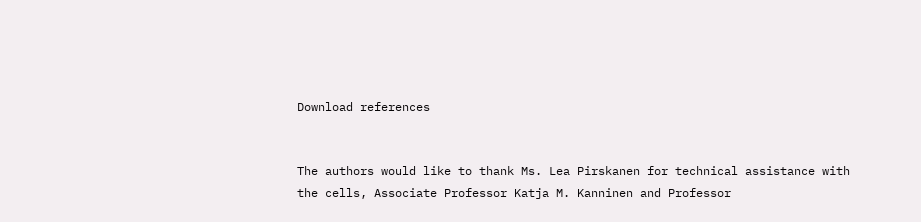Download references


The authors would like to thank Ms. Lea Pirskanen for technical assistance with the cells, Associate Professor Katja M. Kanninen and Professor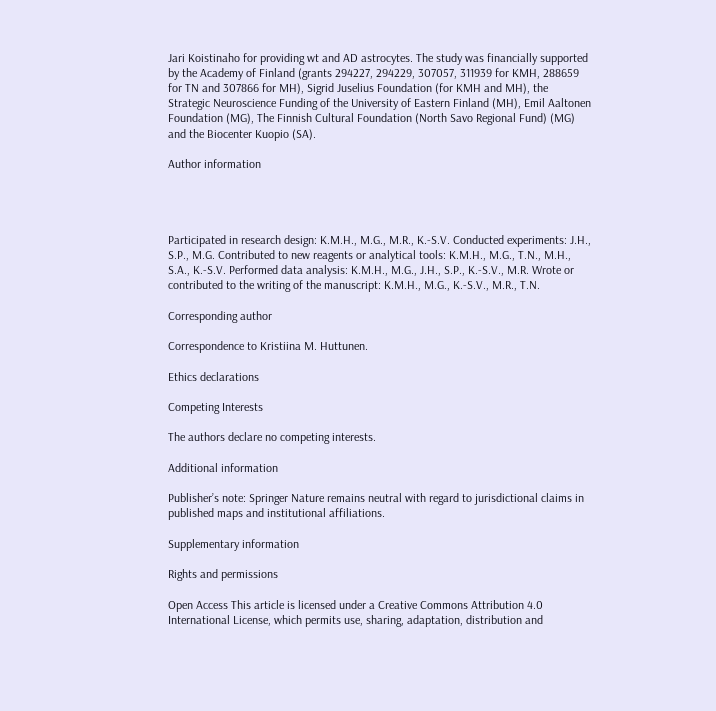Jari Koistinaho for providing wt and AD astrocytes. The study was financially supported by the Academy of Finland (grants 294227, 294229, 307057, 311939 for KMH, 288659 for TN and 307866 for MH), Sigrid Juselius Foundation (for KMH and MH), the Strategic Neuroscience Funding of the University of Eastern Finland (MH), Emil Aaltonen Foundation (MG), The Finnish Cultural Foundation (North Savo Regional Fund) (MG) and the Biocenter Kuopio (SA).

Author information




Participated in research design: K.M.H., M.G., M.R., K.-S.V. Conducted experiments: J.H., S.P., M.G. Contributed to new reagents or analytical tools: K.M.H., M.G., T.N., M.H., S.A., K.-S.V. Performed data analysis: K.M.H., M.G., J.H., S.P., K.-S.V., M.R. Wrote or contributed to the writing of the manuscript: K.M.H., M.G., K.-S.V., M.R., T.N.

Corresponding author

Correspondence to Kristiina M. Huttunen.

Ethics declarations

Competing Interests

The authors declare no competing interests.

Additional information

Publisher’s note: Springer Nature remains neutral with regard to jurisdictional claims in published maps and institutional affiliations.

Supplementary information

Rights and permissions

Open Access This article is licensed under a Creative Commons Attribution 4.0 International License, which permits use, sharing, adaptation, distribution and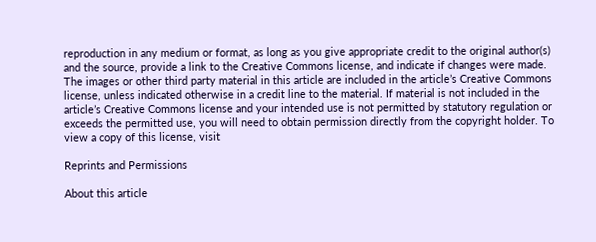reproduction in any medium or format, as long as you give appropriate credit to the original author(s) and the source, provide a link to the Creative Commons license, and indicate if changes were made. The images or other third party material in this article are included in the article’s Creative Commons license, unless indicated otherwise in a credit line to the material. If material is not included in the article’s Creative Commons license and your intended use is not permitted by statutory regulation or exceeds the permitted use, you will need to obtain permission directly from the copyright holder. To view a copy of this license, visit

Reprints and Permissions

About this article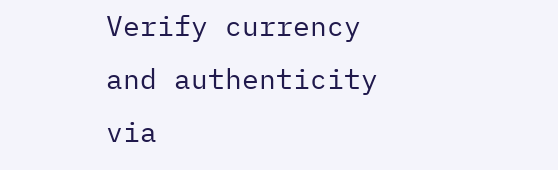Verify currency and authenticity via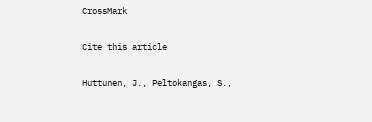CrossMark

Cite this article

Huttunen, J., Peltokangas, S.,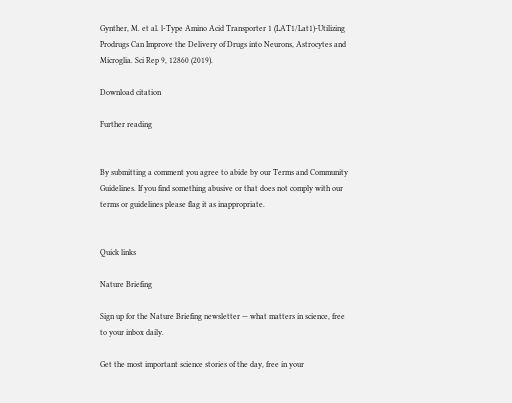Gynther, M. et al. l-Type Amino Acid Transporter 1 (LAT1/Lat1)-Utilizing Prodrugs Can Improve the Delivery of Drugs into Neurons, Astrocytes and Microglia. Sci Rep 9, 12860 (2019).

Download citation

Further reading


By submitting a comment you agree to abide by our Terms and Community Guidelines. If you find something abusive or that does not comply with our terms or guidelines please flag it as inappropriate.


Quick links

Nature Briefing

Sign up for the Nature Briefing newsletter — what matters in science, free to your inbox daily.

Get the most important science stories of the day, free in your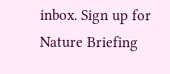inbox. Sign up for Nature Briefing